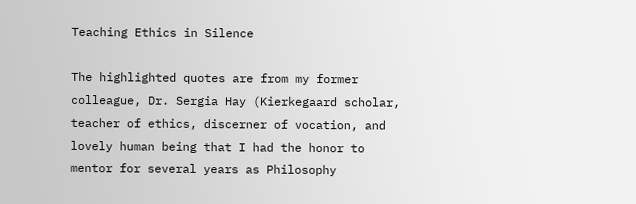Teaching Ethics in Silence

The highlighted quotes are from my former colleague, Dr. Sergia Hay (Kierkegaard scholar, teacher of ethics, discerner of vocation, and lovely human being that I had the honor to mentor for several years as Philosophy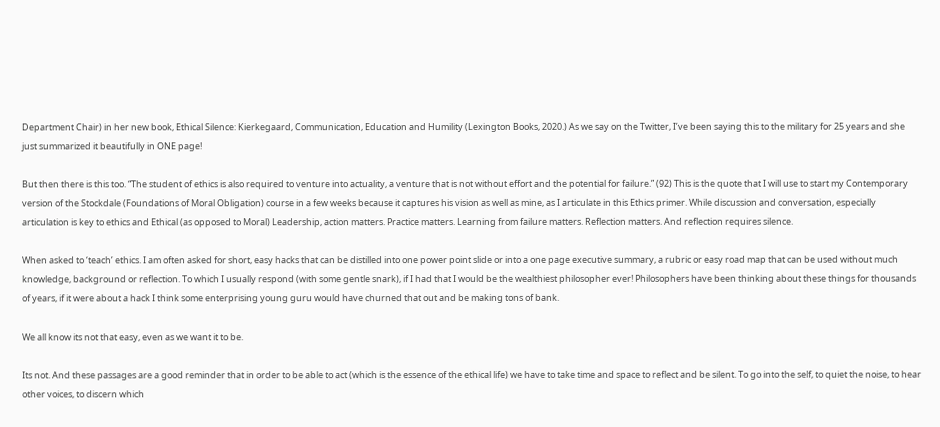Department Chair) in her new book, Ethical Silence: Kierkegaard, Communication, Education and Humility (Lexington Books, 2020.) As we say on the Twitter, I’ve been saying this to the military for 25 years and she just summarized it beautifully in ONE page!

But then there is this too. “The student of ethics is also required to venture into actuality, a venture that is not without effort and the potential for failure.” (92) This is the quote that I will use to start my Contemporary version of the Stockdale (Foundations of Moral Obligation) course in a few weeks because it captures his vision as well as mine, as I articulate in this Ethics primer. While discussion and conversation, especially articulation is key to ethics and Ethical (as opposed to Moral) Leadership, action matters. Practice matters. Learning from failure matters. Reflection matters. And reflection requires silence.

When asked to ‘teach’ ethics. I am often asked for short, easy hacks that can be distilled into one power point slide or into a one page executive summary, a rubric or easy road map that can be used without much knowledge, background or reflection. To which I usually respond (with some gentle snark), if I had that I would be the wealthiest philosopher ever! Philosophers have been thinking about these things for thousands of years, if it were about a hack I think some enterprising young guru would have churned that out and be making tons of bank.

We all know its not that easy, even as we want it to be.

Its not. And these passages are a good reminder that in order to be able to act (which is the essence of the ethical life) we have to take time and space to reflect and be silent. To go into the self, to quiet the noise, to hear other voices, to discern which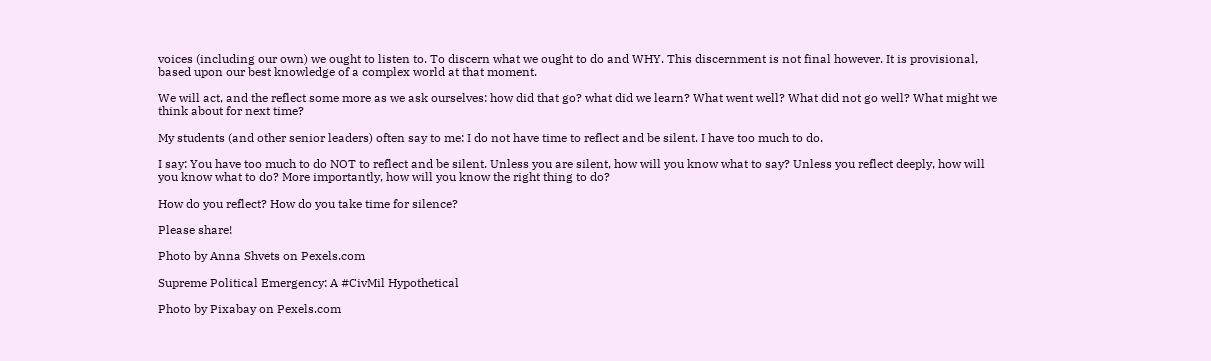voices (including our own) we ought to listen to. To discern what we ought to do and WHY. This discernment is not final however. It is provisional, based upon our best knowledge of a complex world at that moment.

We will act, and the reflect some more as we ask ourselves: how did that go? what did we learn? What went well? What did not go well? What might we think about for next time?

My students (and other senior leaders) often say to me: I do not have time to reflect and be silent. I have too much to do.

I say: You have too much to do NOT to reflect and be silent. Unless you are silent, how will you know what to say? Unless you reflect deeply, how will you know what to do? More importantly, how will you know the right thing to do?

How do you reflect? How do you take time for silence?

Please share!

Photo by Anna Shvets on Pexels.com

Supreme Political Emergency: A #CivMil Hypothetical

Photo by Pixabay on Pexels.com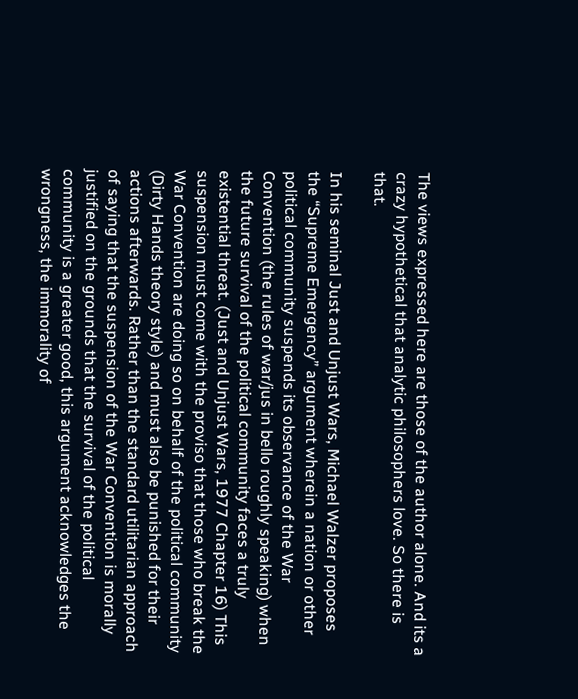The views expressed here are those of the author alone. And its a crazy hypothetical that analytic philosophers love. So there is that.

In his seminal Just and Unjust Wars, Michael Walzer proposes the “Supreme Emergency” argument wherein a nation or other political community suspends its observance of the War Convention (the rules of war/jus in bello roughly speaking) when the future survival of the political community faces a truly existential threat. (Just and Unjust Wars, 1977 Chapter 16) This suspension must come with the proviso that those who break the War Convention are doing so on behalf of the political community (Dirty Hands theory style) and must also be punished for their actions afterwards. Rather than the standard utilitarian approach of saying that the suspension of the War Convention is morally justified on the grounds that the survival of the political community is a greater good, this argument acknowledges the wrongness, the immorality of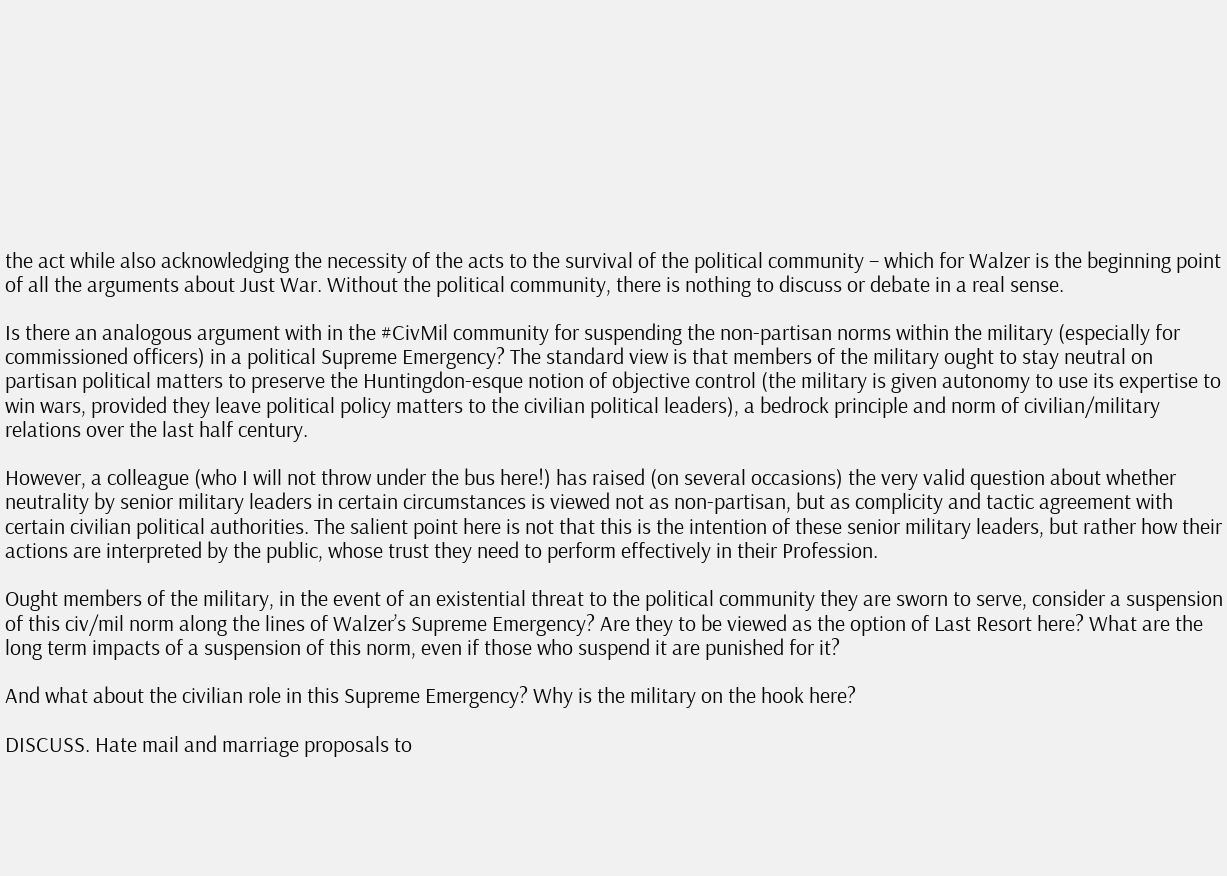the act while also acknowledging the necessity of the acts to the survival of the political community – which for Walzer is the beginning point of all the arguments about Just War. Without the political community, there is nothing to discuss or debate in a real sense.

Is there an analogous argument with in the #CivMil community for suspending the non-partisan norms within the military (especially for commissioned officers) in a political Supreme Emergency? The standard view is that members of the military ought to stay neutral on partisan political matters to preserve the Huntingdon-esque notion of objective control (the military is given autonomy to use its expertise to win wars, provided they leave political policy matters to the civilian political leaders), a bedrock principle and norm of civilian/military relations over the last half century.

However, a colleague (who I will not throw under the bus here!) has raised (on several occasions) the very valid question about whether neutrality by senior military leaders in certain circumstances is viewed not as non-partisan, but as complicity and tactic agreement with certain civilian political authorities. The salient point here is not that this is the intention of these senior military leaders, but rather how their actions are interpreted by the public, whose trust they need to perform effectively in their Profession.

Ought members of the military, in the event of an existential threat to the political community they are sworn to serve, consider a suspension of this civ/mil norm along the lines of Walzer’s Supreme Emergency? Are they to be viewed as the option of Last Resort here? What are the long term impacts of a suspension of this norm, even if those who suspend it are punished for it?

And what about the civilian role in this Supreme Emergency? Why is the military on the hook here?

DISCUSS. Hate mail and marriage proposals to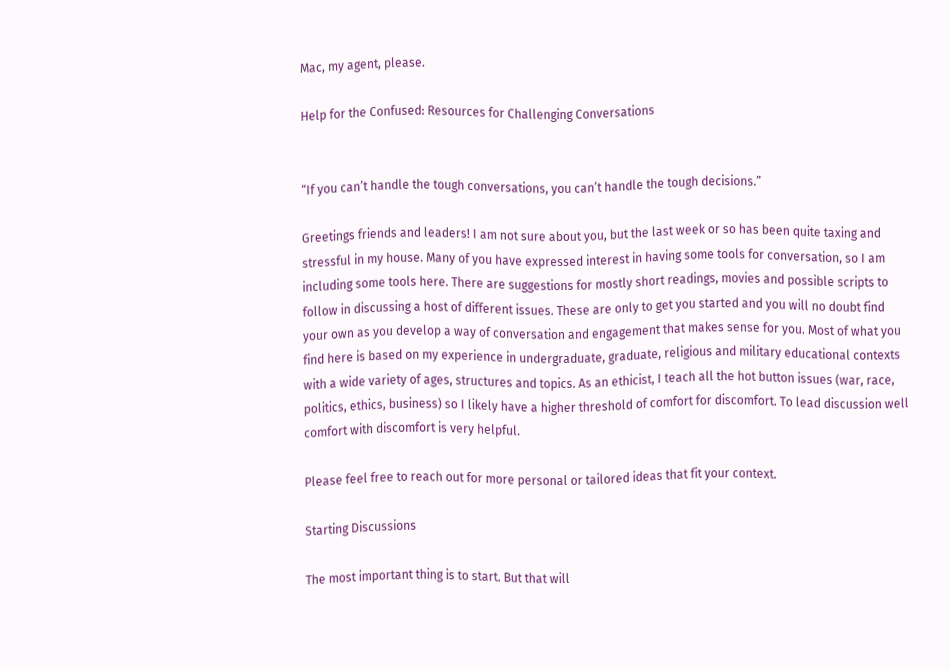Mac, my agent, please.

Help for the Confused: Resources for Challenging Conversations


“If you can’t handle the tough conversations, you can’t handle the tough decisions.”

Greetings friends and leaders! I am not sure about you, but the last week or so has been quite taxing and stressful in my house. Many of you have expressed interest in having some tools for conversation, so I am including some tools here. There are suggestions for mostly short readings, movies and possible scripts to follow in discussing a host of different issues. These are only to get you started and you will no doubt find your own as you develop a way of conversation and engagement that makes sense for you. Most of what you find here is based on my experience in undergraduate, graduate, religious and military educational contexts with a wide variety of ages, structures and topics. As an ethicist, I teach all the hot button issues (war, race, politics, ethics, business) so I likely have a higher threshold of comfort for discomfort. To lead discussion well comfort with discomfort is very helpful.

Please feel free to reach out for more personal or tailored ideas that fit your context.

Starting Discussions

The most important thing is to start. But that will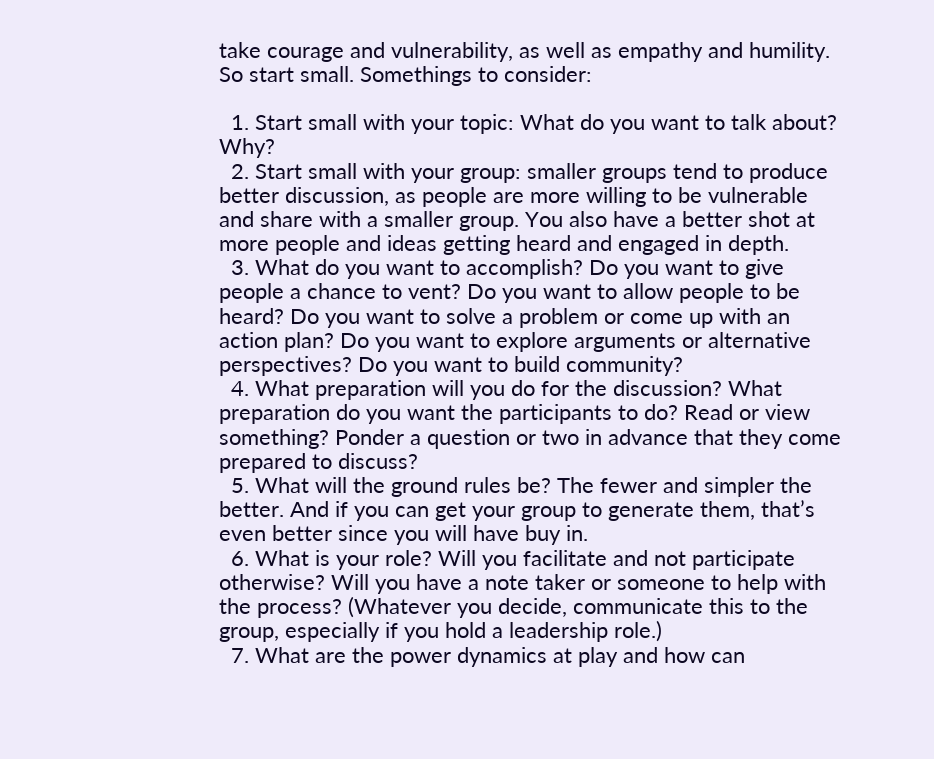take courage and vulnerability, as well as empathy and humility. So start small. Somethings to consider:

  1. Start small with your topic: What do you want to talk about? Why?
  2. Start small with your group: smaller groups tend to produce better discussion, as people are more willing to be vulnerable and share with a smaller group. You also have a better shot at more people and ideas getting heard and engaged in depth.
  3. What do you want to accomplish? Do you want to give people a chance to vent? Do you want to allow people to be heard? Do you want to solve a problem or come up with an action plan? Do you want to explore arguments or alternative perspectives? Do you want to build community?
  4. What preparation will you do for the discussion? What preparation do you want the participants to do? Read or view something? Ponder a question or two in advance that they come prepared to discuss?
  5. What will the ground rules be? The fewer and simpler the better. And if you can get your group to generate them, that’s even better since you will have buy in.
  6. What is your role? Will you facilitate and not participate otherwise? Will you have a note taker or someone to help with the process? (Whatever you decide, communicate this to the group, especially if you hold a leadership role.)
  7. What are the power dynamics at play and how can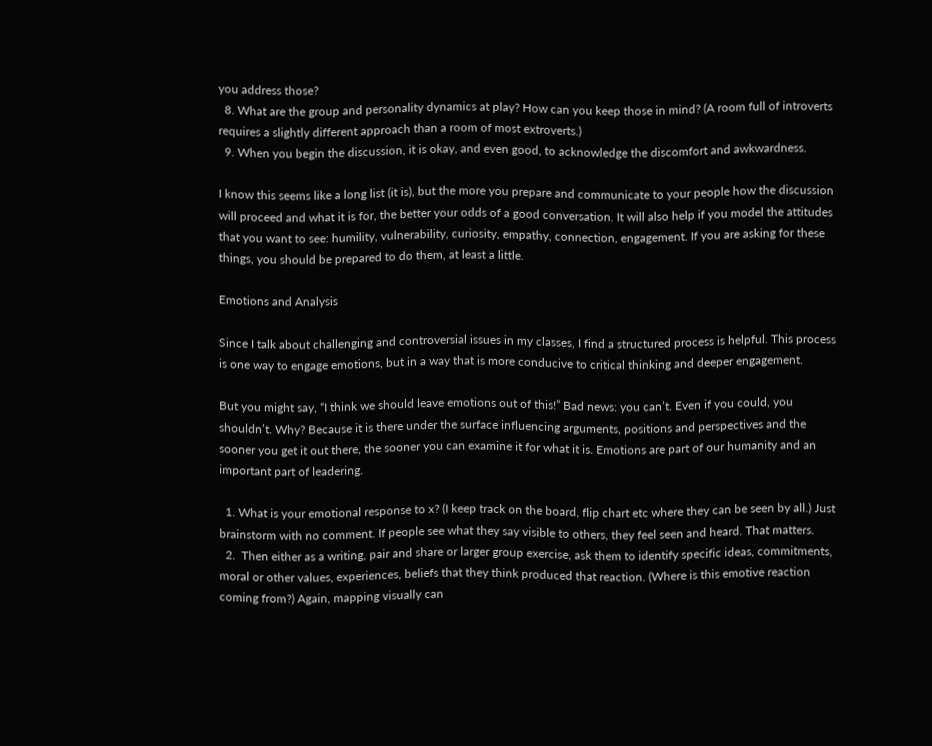you address those?
  8. What are the group and personality dynamics at play? How can you keep those in mind? (A room full of introverts requires a slightly different approach than a room of most extroverts.)
  9. When you begin the discussion, it is okay, and even good, to acknowledge the discomfort and awkwardness.

I know this seems like a long list (it is), but the more you prepare and communicate to your people how the discussion will proceed and what it is for, the better your odds of a good conversation. It will also help if you model the attitudes that you want to see: humility, vulnerability, curiosity, empathy, connection, engagement. If you are asking for these things, you should be prepared to do them, at least a little.

Emotions and Analysis

Since I talk about challenging and controversial issues in my classes, I find a structured process is helpful. This process is one way to engage emotions, but in a way that is more conducive to critical thinking and deeper engagement.

But you might say, “I think we should leave emotions out of this!” Bad news: you can’t. Even if you could, you shouldn’t. Why? Because it is there under the surface influencing arguments, positions and perspectives and the sooner you get it out there, the sooner you can examine it for what it is. Emotions are part of our humanity and an important part of leadering.

  1. What is your emotional response to x? (I keep track on the board, flip chart etc where they can be seen by all.) Just brainstorm with no comment. If people see what they say visible to others, they feel seen and heard. That matters.
  2.  Then either as a writing, pair and share or larger group exercise, ask them to identify specific ideas, commitments, moral or other values, experiences, beliefs that they think produced that reaction. (Where is this emotive reaction coming from?) Again, mapping visually can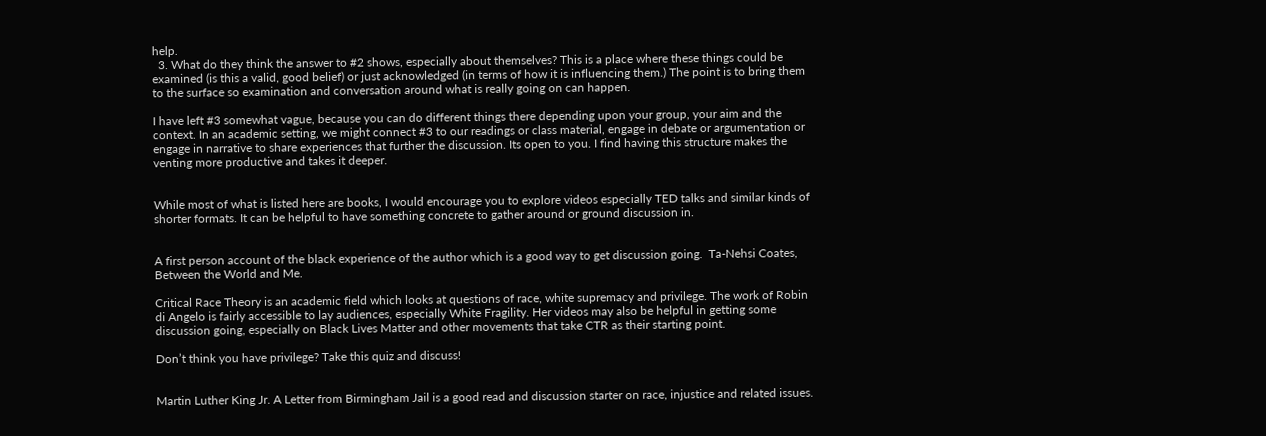help.
  3. What do they think the answer to #2 shows, especially about themselves? This is a place where these things could be examined (is this a valid, good belief) or just acknowledged (in terms of how it is influencing them.) The point is to bring them to the surface so examination and conversation around what is really going on can happen.

I have left #3 somewhat vague, because you can do different things there depending upon your group, your aim and the context. In an academic setting, we might connect #3 to our readings or class material, engage in debate or argumentation or engage in narrative to share experiences that further the discussion. Its open to you. I find having this structure makes the venting more productive and takes it deeper.


While most of what is listed here are books, I would encourage you to explore videos especially TED talks and similar kinds of shorter formats. It can be helpful to have something concrete to gather around or ground discussion in.


A first person account of the black experience of the author which is a good way to get discussion going.  Ta-Nehsi Coates, Between the World and Me.

Critical Race Theory is an academic field which looks at questions of race, white supremacy and privilege. The work of Robin di Angelo is fairly accessible to lay audiences, especially White Fragility. Her videos may also be helpful in getting some discussion going, especially on Black Lives Matter and other movements that take CTR as their starting point.

Don’t think you have privilege? Take this quiz and discuss!


Martin Luther King Jr. A Letter from Birmingham Jail is a good read and discussion starter on race, injustice and related issues.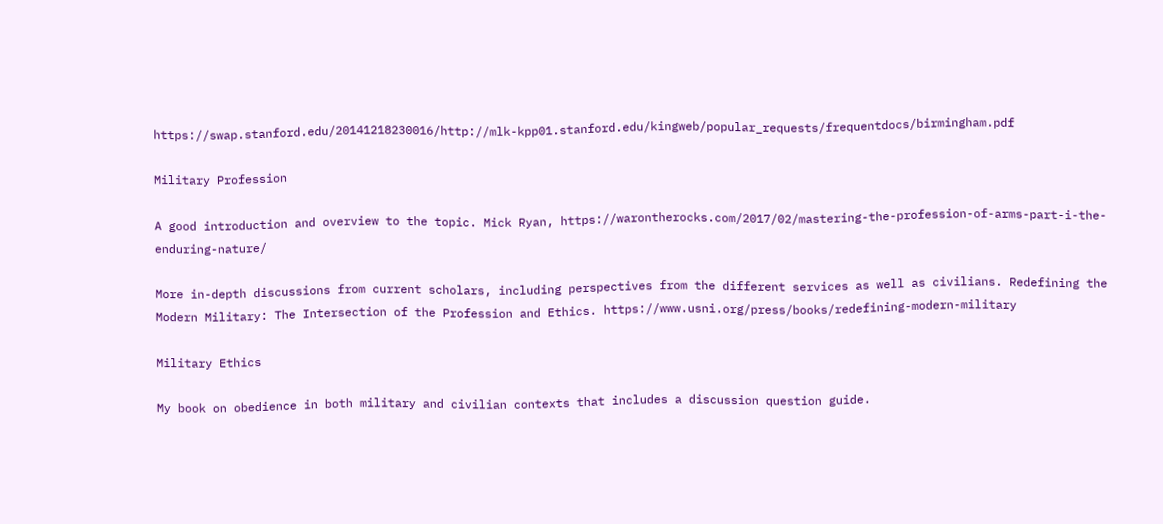https://swap.stanford.edu/20141218230016/http://mlk-kpp01.stanford.edu/kingweb/popular_requests/frequentdocs/birmingham.pdf

Military Profession

A good introduction and overview to the topic. Mick Ryan, https://warontherocks.com/2017/02/mastering-the-profession-of-arms-part-i-the-enduring-nature/

More in-depth discussions from current scholars, including perspectives from the different services as well as civilians. Redefining the Modern Military: The Intersection of the Profession and Ethics. https://www.usni.org/press/books/redefining-modern-military

Military Ethics

My book on obedience in both military and civilian contexts that includes a discussion question guide.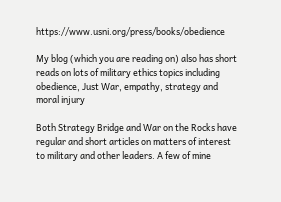https://www.usni.org/press/books/obedience

My blog (which you are reading on) also has short reads on lots of military ethics topics including obedience, Just War, empathy, strategy and moral injury

Both Strategy Bridge and War on the Rocks have regular and short articles on matters of interest to military and other leaders. A few of mine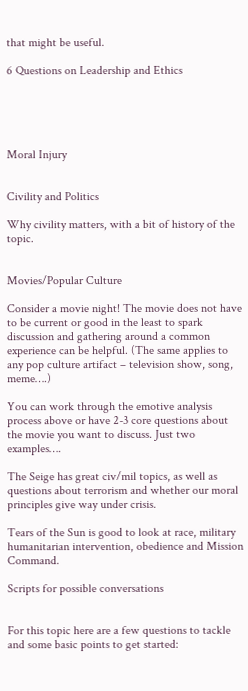that might be useful.

6 Questions on Leadership and Ethics





Moral Injury


Civility and Politics

Why civility matters, with a bit of history of the topic.


Movies/Popular Culture

Consider a movie night! The movie does not have to be current or good in the least to spark discussion and gathering around a common experience can be helpful. (The same applies to any pop culture artifact – television show, song, meme….)

You can work through the emotive analysis process above or have 2-3 core questions about the movie you want to discuss. Just two examples….

The Seige has great civ/mil topics, as well as questions about terrorism and whether our moral principles give way under crisis.

Tears of the Sun is good to look at race, military humanitarian intervention, obedience and Mission Command.

Scripts for possible conversations


For this topic here are a few questions to tackle and some basic points to get started: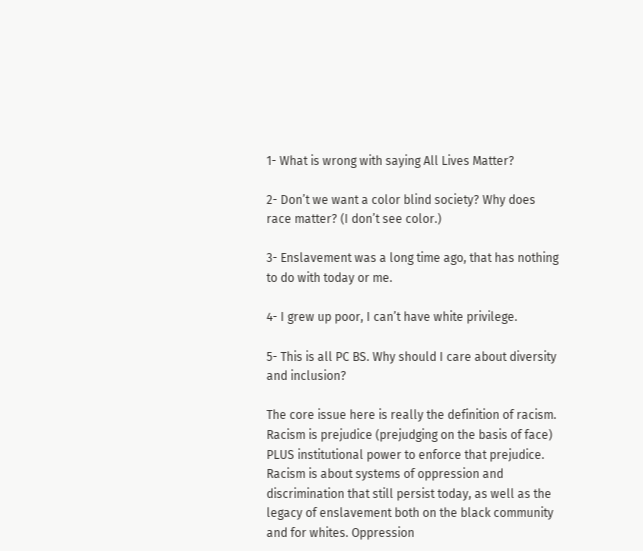1- What is wrong with saying All Lives Matter?

2- Don’t we want a color blind society? Why does race matter? (I don’t see color.)

3- Enslavement was a long time ago, that has nothing to do with today or me.

4- I grew up poor, I can’t have white privilege.

5- This is all PC BS. Why should I care about diversity and inclusion?

The core issue here is really the definition of racism. Racism is prejudice (prejudging on the basis of face) PLUS institutional power to enforce that prejudice. Racism is about systems of oppression and discrimination that still persist today, as well as the legacy of enslavement both on the black community and for whites. Oppression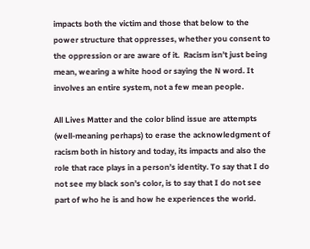impacts both the victim and those that below to the power structure that oppresses, whether you consent to the oppression or are aware of it.  Racism isn’t just being mean, wearing a white hood or saying the N word. It involves an entire system, not a few mean people.

All Lives Matter and the color blind issue are attempts (well-meaning perhaps) to erase the acknowledgment of racism both in history and today, its impacts and also the role that race plays in a person’s identity. To say that I do not see my black son’s color, is to say that I do not see part of who he is and how he experiences the world.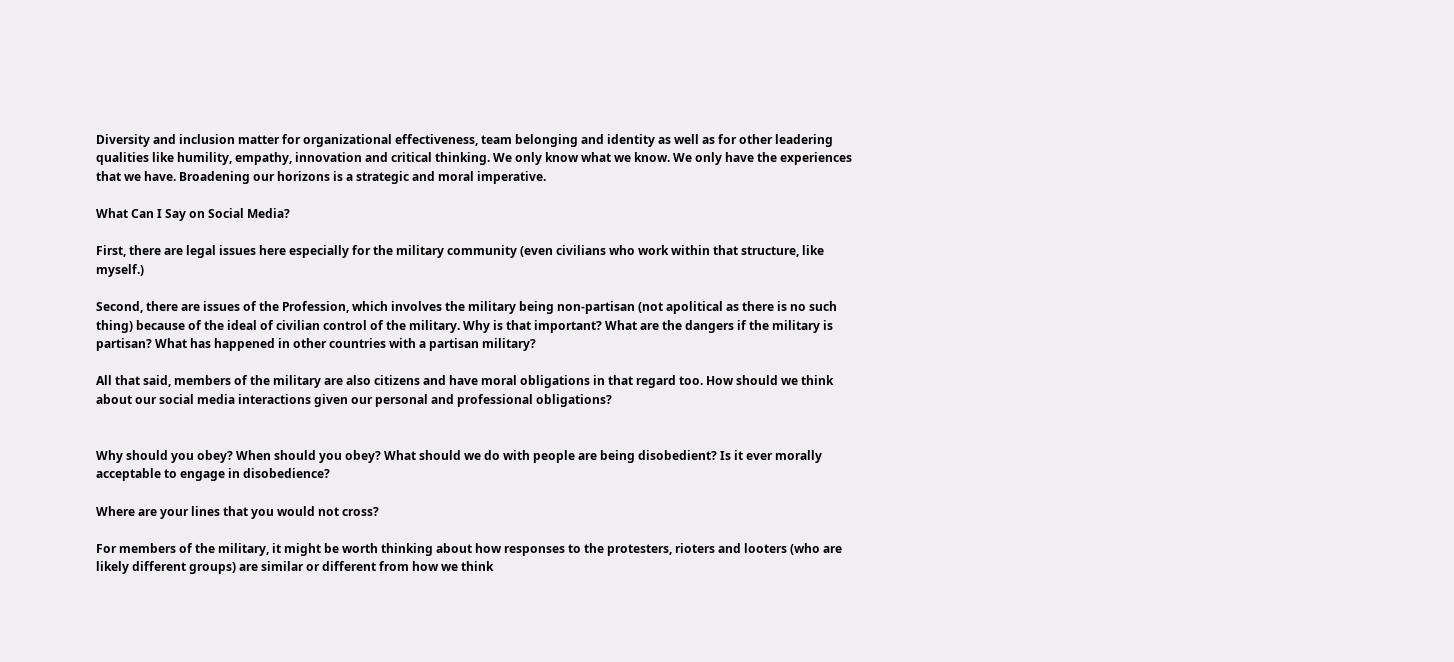Diversity and inclusion matter for organizational effectiveness, team belonging and identity as well as for other leadering qualities like humility, empathy, innovation and critical thinking. We only know what we know. We only have the experiences that we have. Broadening our horizons is a strategic and moral imperative.

What Can I Say on Social Media?

First, there are legal issues here especially for the military community (even civilians who work within that structure, like myself.)

Second, there are issues of the Profession, which involves the military being non-partisan (not apolitical as there is no such thing) because of the ideal of civilian control of the military. Why is that important? What are the dangers if the military is partisan? What has happened in other countries with a partisan military?

All that said, members of the military are also citizens and have moral obligations in that regard too. How should we think about our social media interactions given our personal and professional obligations?


Why should you obey? When should you obey? What should we do with people are being disobedient? Is it ever morally acceptable to engage in disobedience?

Where are your lines that you would not cross?

For members of the military, it might be worth thinking about how responses to the protesters, rioters and looters (who are likely different groups) are similar or different from how we think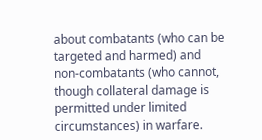about combatants (who can be targeted and harmed) and non-combatants (who cannot, though collateral damage is permitted under limited circumstances) in warfare.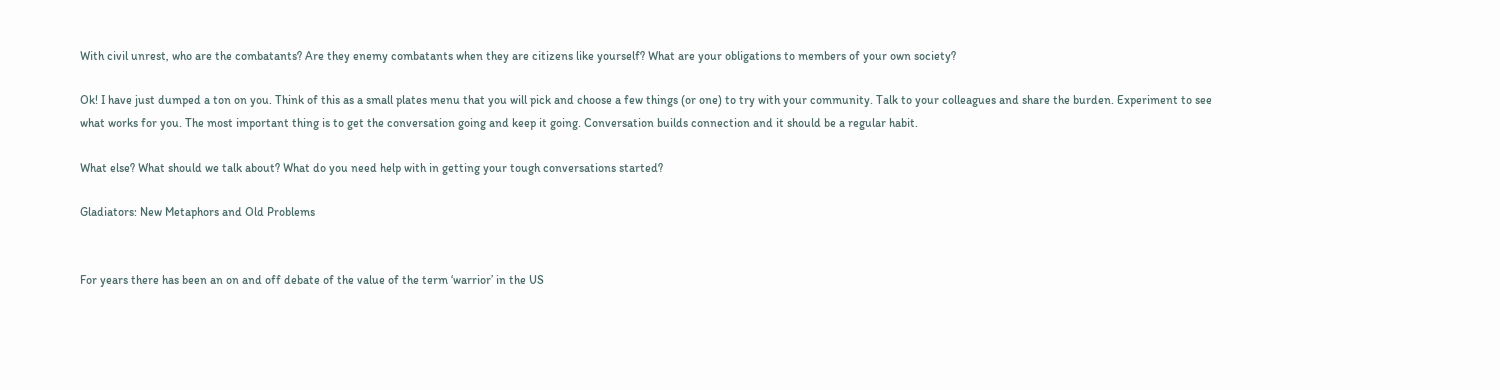With civil unrest, who are the combatants? Are they enemy combatants when they are citizens like yourself? What are your obligations to members of your own society?

Ok! I have just dumped a ton on you. Think of this as a small plates menu that you will pick and choose a few things (or one) to try with your community. Talk to your colleagues and share the burden. Experiment to see what works for you. The most important thing is to get the conversation going and keep it going. Conversation builds connection and it should be a regular habit.

What else? What should we talk about? What do you need help with in getting your tough conversations started?

Gladiators: New Metaphors and Old Problems


For years there has been an on and off debate of the value of the term ‘warrior’ in the US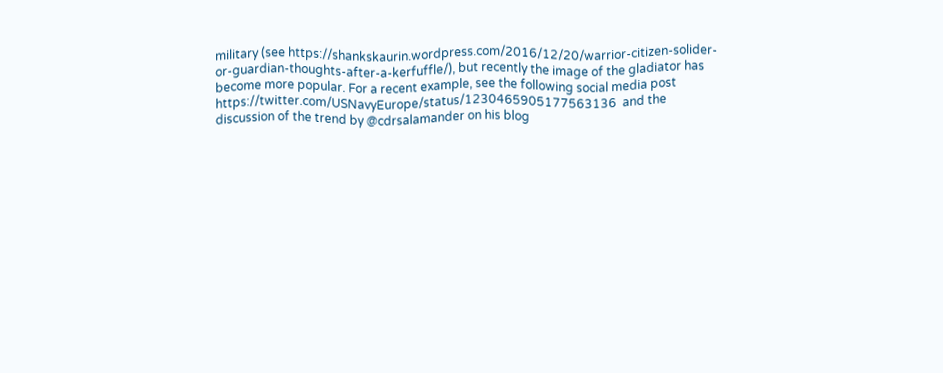military (see https://shankskaurin.wordpress.com/2016/12/20/warrior-citizen-solider-or-guardian-thoughts-after-a-kerfuffle/), but recently the image of the gladiator has become more popular. For a recent example, see the following social media post https://twitter.com/USNavyEurope/status/1230465905177563136  and the discussion of the trend by @cdrsalamander on his blog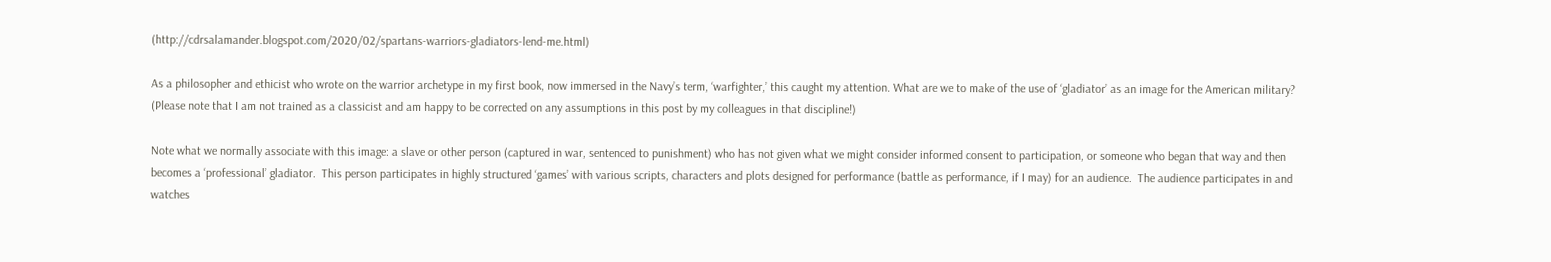(http://cdrsalamander.blogspot.com/2020/02/spartans-warriors-gladiators-lend-me.html)

As a philosopher and ethicist who wrote on the warrior archetype in my first book, now immersed in the Navy’s term, ‘warfighter,’ this caught my attention. What are we to make of the use of ‘gladiator’ as an image for the American military? (Please note that I am not trained as a classicist and am happy to be corrected on any assumptions in this post by my colleagues in that discipline!)

Note what we normally associate with this image: a slave or other person (captured in war, sentenced to punishment) who has not given what we might consider informed consent to participation, or someone who began that way and then becomes a ‘professional’ gladiator.  This person participates in highly structured ‘games’ with various scripts, characters and plots designed for performance (battle as performance, if I may) for an audience.  The audience participates in and watches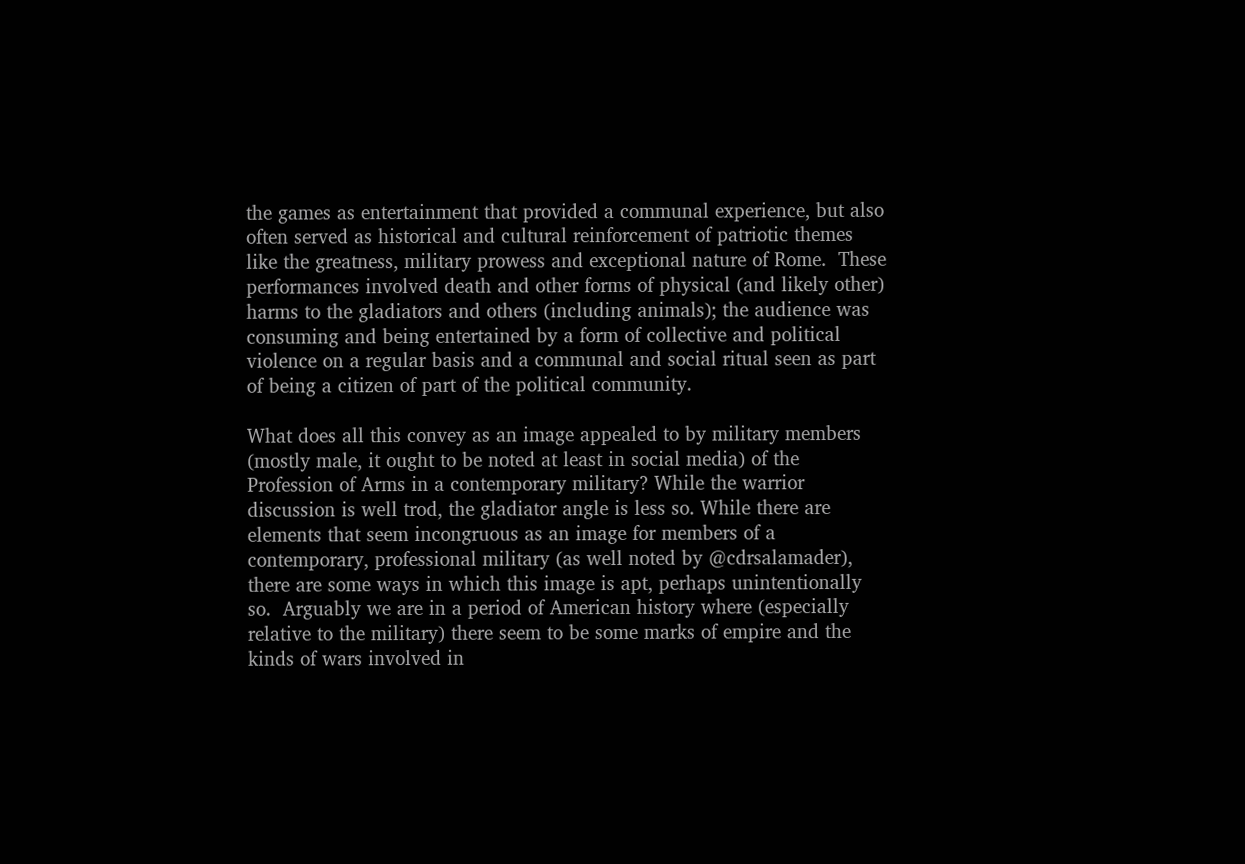the games as entertainment that provided a communal experience, but also often served as historical and cultural reinforcement of patriotic themes like the greatness, military prowess and exceptional nature of Rome.  These performances involved death and other forms of physical (and likely other) harms to the gladiators and others (including animals); the audience was consuming and being entertained by a form of collective and political violence on a regular basis and a communal and social ritual seen as part of being a citizen of part of the political community.

What does all this convey as an image appealed to by military members (mostly male, it ought to be noted at least in social media) of the Profession of Arms in a contemporary military? While the warrior discussion is well trod, the gladiator angle is less so. While there are elements that seem incongruous as an image for members of a contemporary, professional military (as well noted by @cdrsalamader), there are some ways in which this image is apt, perhaps unintentionally so.  Arguably we are in a period of American history where (especially relative to the military) there seem to be some marks of empire and the kinds of wars involved in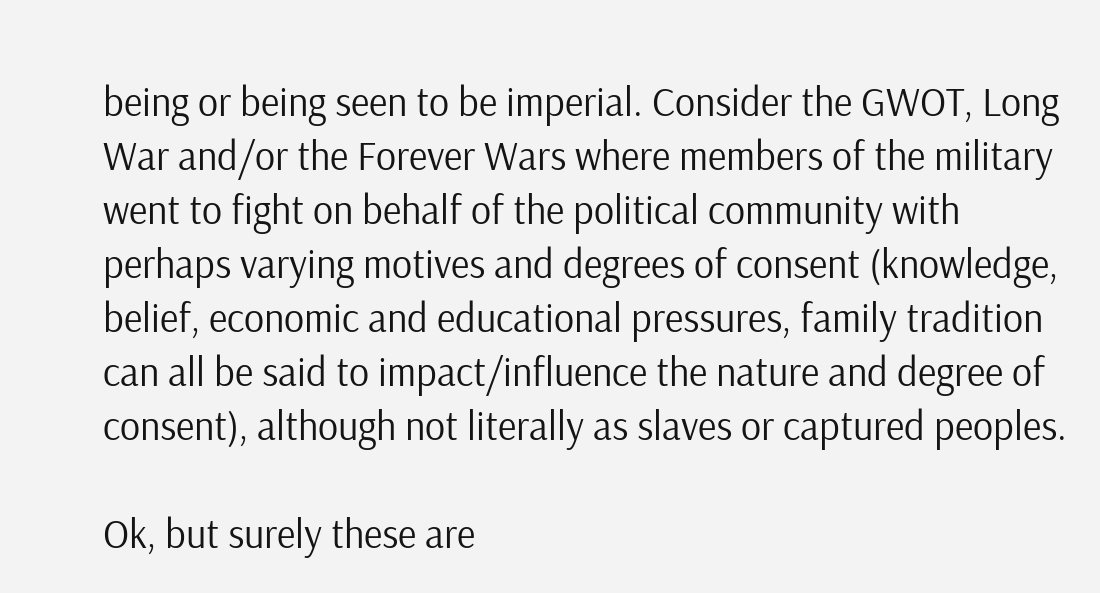being or being seen to be imperial. Consider the GWOT, Long War and/or the Forever Wars where members of the military went to fight on behalf of the political community with perhaps varying motives and degrees of consent (knowledge, belief, economic and educational pressures, family tradition can all be said to impact/influence the nature and degree of consent), although not literally as slaves or captured peoples.

Ok, but surely these are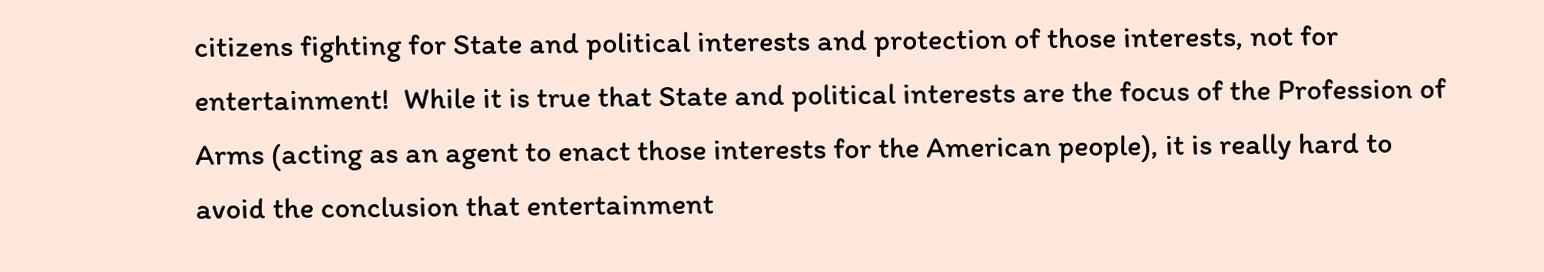citizens fighting for State and political interests and protection of those interests, not for entertainment!  While it is true that State and political interests are the focus of the Profession of Arms (acting as an agent to enact those interests for the American people), it is really hard to avoid the conclusion that entertainment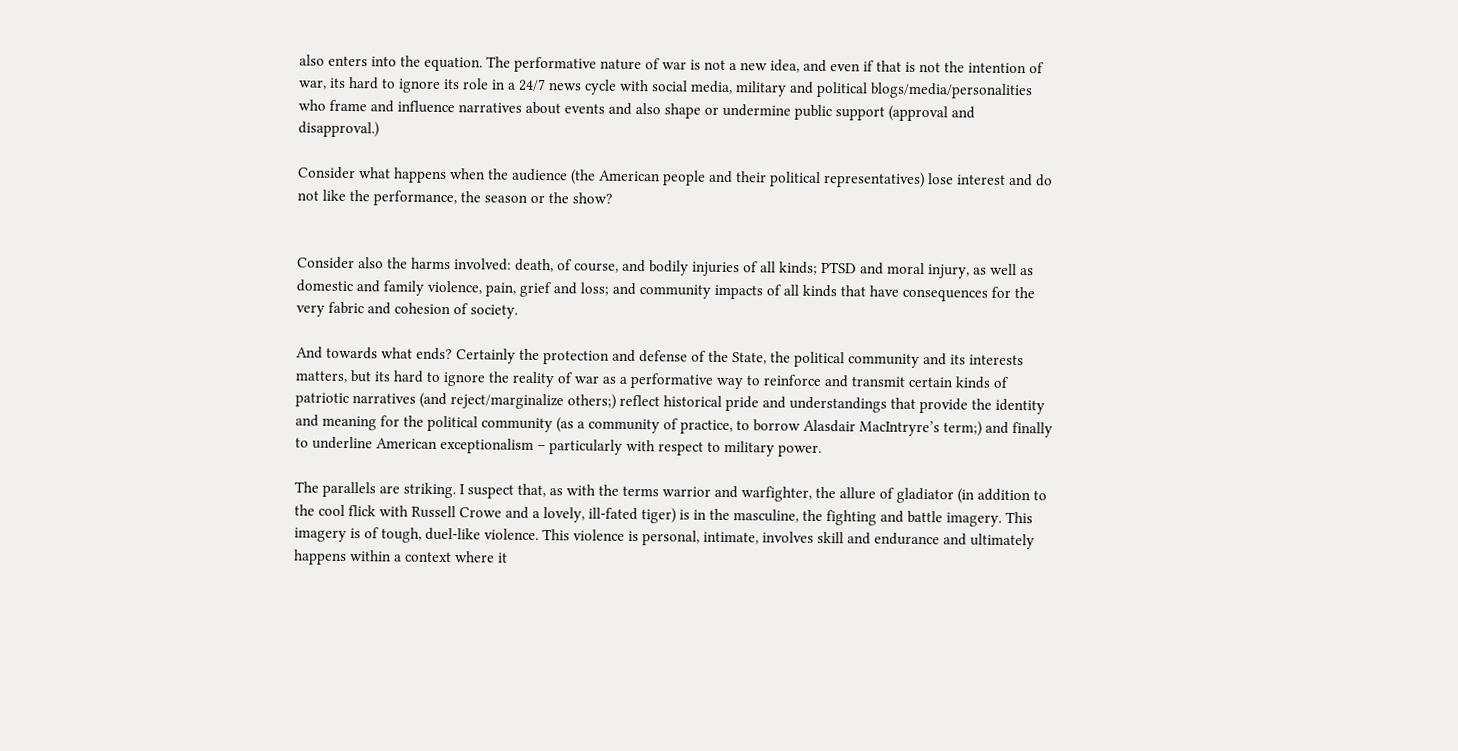also enters into the equation. The performative nature of war is not a new idea, and even if that is not the intention of war, its hard to ignore its role in a 24/7 news cycle with social media, military and political blogs/media/personalities who frame and influence narratives about events and also shape or undermine public support (approval and disapproval.)

Consider what happens when the audience (the American people and their political representatives) lose interest and do not like the performance, the season or the show?


Consider also the harms involved: death, of course, and bodily injuries of all kinds; PTSD and moral injury, as well as domestic and family violence, pain, grief and loss; and community impacts of all kinds that have consequences for the very fabric and cohesion of society.

And towards what ends? Certainly the protection and defense of the State, the political community and its interests matters, but its hard to ignore the reality of war as a performative way to reinforce and transmit certain kinds of patriotic narratives (and reject/marginalize others;) reflect historical pride and understandings that provide the identity and meaning for the political community (as a community of practice, to borrow Alasdair MacIntryre’s term;) and finally to underline American exceptionalism – particularly with respect to military power.

The parallels are striking. I suspect that, as with the terms warrior and warfighter, the allure of gladiator (in addition to the cool flick with Russell Crowe and a lovely, ill-fated tiger) is in the masculine, the fighting and battle imagery. This imagery is of tough, duel-like violence. This violence is personal, intimate, involves skill and endurance and ultimately happens within a context where it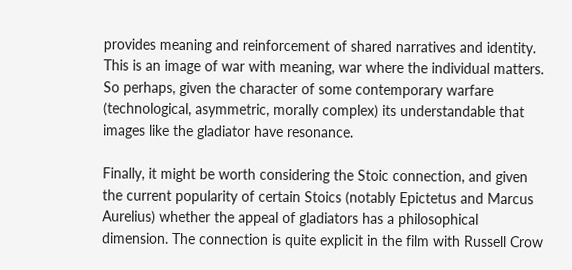provides meaning and reinforcement of shared narratives and identity.  This is an image of war with meaning, war where the individual matters. So perhaps, given the character of some contemporary warfare (technological, asymmetric, morally complex) its understandable that images like the gladiator have resonance.

Finally, it might be worth considering the Stoic connection, and given the current popularity of certain Stoics (notably Epictetus and Marcus Aurelius) whether the appeal of gladiators has a philosophical dimension. The connection is quite explicit in the film with Russell Crow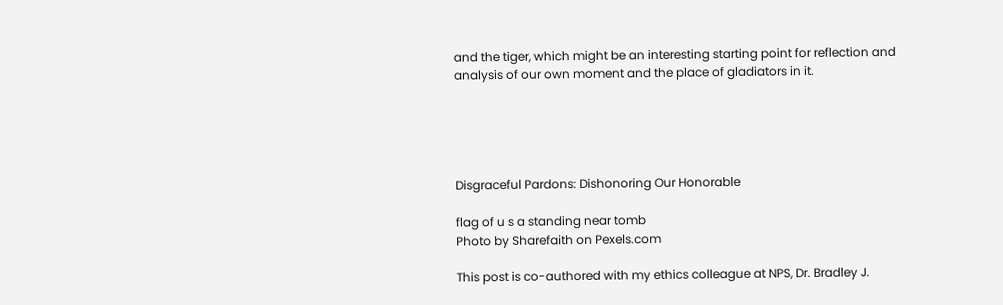and the tiger, which might be an interesting starting point for reflection and analysis of our own moment and the place of gladiators in it.





Disgraceful Pardons: Dishonoring Our Honorable

flag of u s a standing near tomb
Photo by Sharefaith on Pexels.com

This post is co-authored with my ethics colleague at NPS, Dr. Bradley J.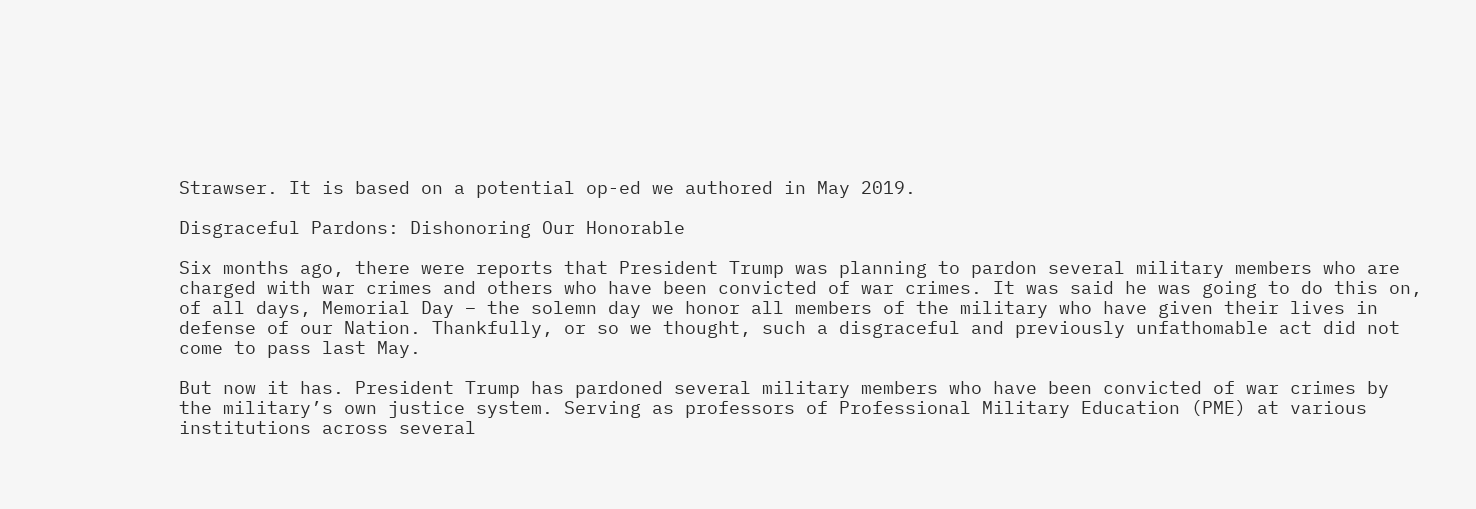Strawser. It is based on a potential op-ed we authored in May 2019.

Disgraceful Pardons: Dishonoring Our Honorable

Six months ago, there were reports that President Trump was planning to pardon several military members who are charged with war crimes and others who have been convicted of war crimes. It was said he was going to do this on, of all days, Memorial Day – the solemn day we honor all members of the military who have given their lives in defense of our Nation. Thankfully, or so we thought, such a disgraceful and previously unfathomable act did not come to pass last May.

But now it has. President Trump has pardoned several military members who have been convicted of war crimes by the military’s own justice system. Serving as professors of Professional Military Education (PME) at various institutions across several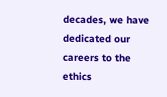decades, we have dedicated our careers to the ethics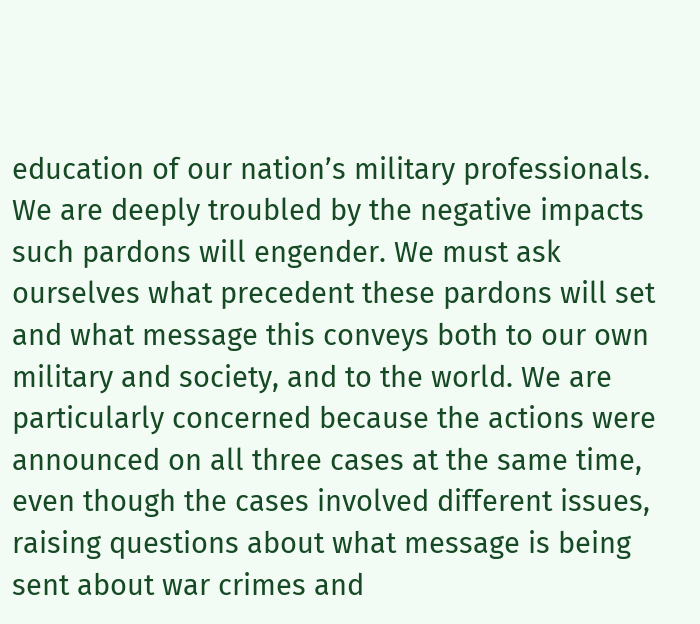education of our nation’s military professionals. We are deeply troubled by the negative impacts such pardons will engender. We must ask ourselves what precedent these pardons will set and what message this conveys both to our own military and society, and to the world. We are particularly concerned because the actions were announced on all three cases at the same time, even though the cases involved different issues, raising questions about what message is being sent about war crimes and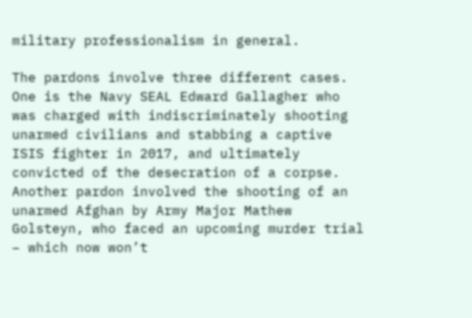military professionalism in general.

The pardons involve three different cases. One is the Navy SEAL Edward Gallagher who was charged with indiscriminately shooting unarmed civilians and stabbing a captive ISIS fighter in 2017, and ultimately convicted of the desecration of a corpse. Another pardon involved the shooting of an unarmed Afghan by Army Major Mathew Golsteyn, who faced an upcoming murder trial – which now won’t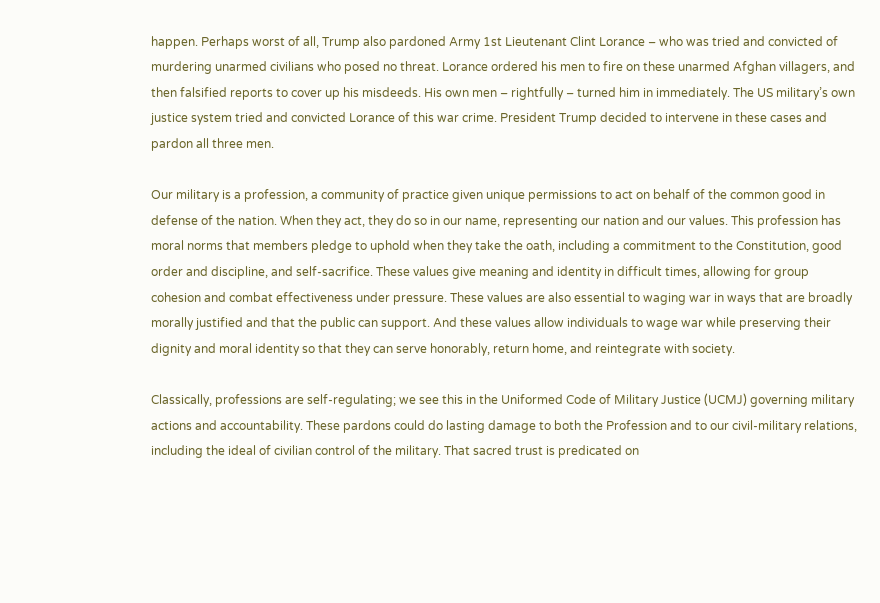happen. Perhaps worst of all, Trump also pardoned Army 1st Lieutenant Clint Lorance – who was tried and convicted of murdering unarmed civilians who posed no threat. Lorance ordered his men to fire on these unarmed Afghan villagers, and then falsified reports to cover up his misdeeds. His own men – rightfully – turned him in immediately. The US military’s own justice system tried and convicted Lorance of this war crime. President Trump decided to intervene in these cases and pardon all three men.

Our military is a profession, a community of practice given unique permissions to act on behalf of the common good in defense of the nation. When they act, they do so in our name, representing our nation and our values. This profession has moral norms that members pledge to uphold when they take the oath, including a commitment to the Constitution, good order and discipline, and self-sacrifice. These values give meaning and identity in difficult times, allowing for group cohesion and combat effectiveness under pressure. These values are also essential to waging war in ways that are broadly morally justified and that the public can support. And these values allow individuals to wage war while preserving their dignity and moral identity so that they can serve honorably, return home, and reintegrate with society.

Classically, professions are self-regulating; we see this in the Uniformed Code of Military Justice (UCMJ) governing military actions and accountability. These pardons could do lasting damage to both the Profession and to our civil-military relations, including the ideal of civilian control of the military. That sacred trust is predicated on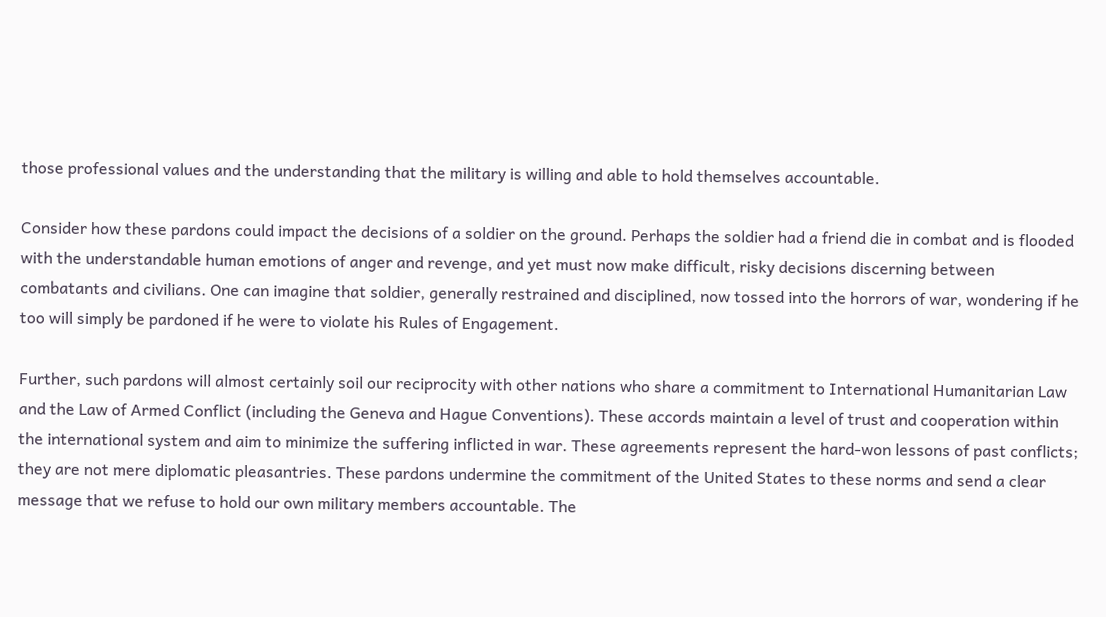those professional values and the understanding that the military is willing and able to hold themselves accountable.

Consider how these pardons could impact the decisions of a soldier on the ground. Perhaps the soldier had a friend die in combat and is flooded with the understandable human emotions of anger and revenge, and yet must now make difficult, risky decisions discerning between combatants and civilians. One can imagine that soldier, generally restrained and disciplined, now tossed into the horrors of war, wondering if he too will simply be pardoned if he were to violate his Rules of Engagement.

Further, such pardons will almost certainly soil our reciprocity with other nations who share a commitment to International Humanitarian Law and the Law of Armed Conflict (including the Geneva and Hague Conventions). These accords maintain a level of trust and cooperation within the international system and aim to minimize the suffering inflicted in war. These agreements represent the hard-won lessons of past conflicts; they are not mere diplomatic pleasantries. These pardons undermine the commitment of the United States to these norms and send a clear message that we refuse to hold our own military members accountable. The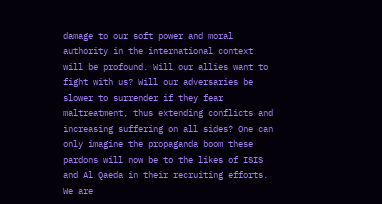damage to our soft power and moral authority in the international context will be profound. Will our allies want to fight with us? Will our adversaries be slower to surrender if they fear maltreatment, thus extending conflicts and increasing suffering on all sides? One can only imagine the propaganda boom these pardons will now be to the likes of ISIS and Al Qaeda in their recruiting efforts. We are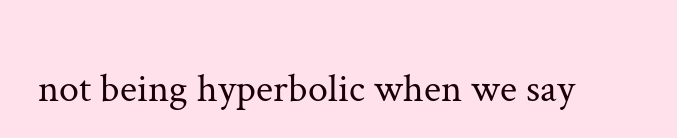not being hyperbolic when we say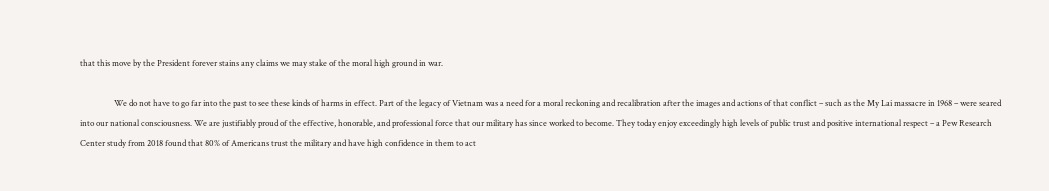that this move by the President forever stains any claims we may stake of the moral high ground in war.

                 We do not have to go far into the past to see these kinds of harms in effect. Part of the legacy of Vietnam was a need for a moral reckoning and recalibration after the images and actions of that conflict – such as the My Lai massacre in 1968 – were seared into our national consciousness. We are justifiably proud of the effective, honorable, and professional force that our military has since worked to become. They today enjoy exceedingly high levels of public trust and positive international respect – a Pew Research Center study from 2018 found that 80% of Americans trust the military and have high confidence in them to act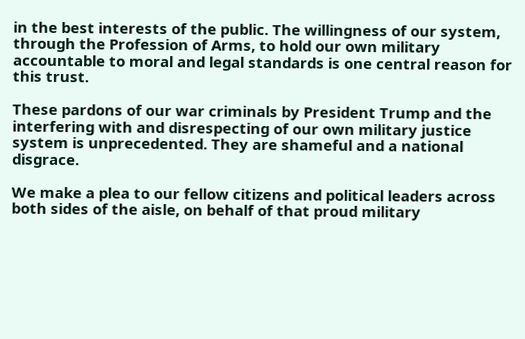in the best interests of the public. The willingness of our system, through the Profession of Arms, to hold our own military accountable to moral and legal standards is one central reason for this trust.

These pardons of our war criminals by President Trump and the interfering with and disrespecting of our own military justice system is unprecedented. They are shameful and a national disgrace.

We make a plea to our fellow citizens and political leaders across both sides of the aisle, on behalf of that proud military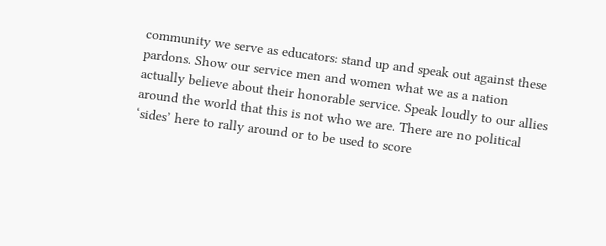community we serve as educators: stand up and speak out against these pardons. Show our service men and women what we as a nation actually believe about their honorable service. Speak loudly to our allies around the world that this is not who we are. There are no political ‘sides’ here to rally around or to be used to score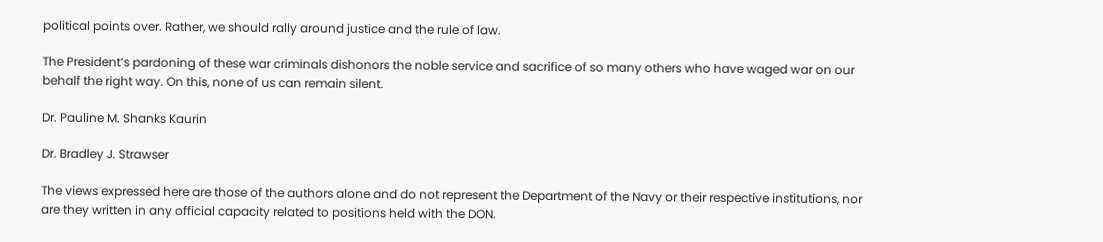political points over. Rather, we should rally around justice and the rule of law.

The President’s pardoning of these war criminals dishonors the noble service and sacrifice of so many others who have waged war on our behalf the right way. On this, none of us can remain silent.

Dr. Pauline M. Shanks Kaurin

Dr. Bradley J. Strawser

The views expressed here are those of the authors alone and do not represent the Department of the Navy or their respective institutions, nor are they written in any official capacity related to positions held with the DON.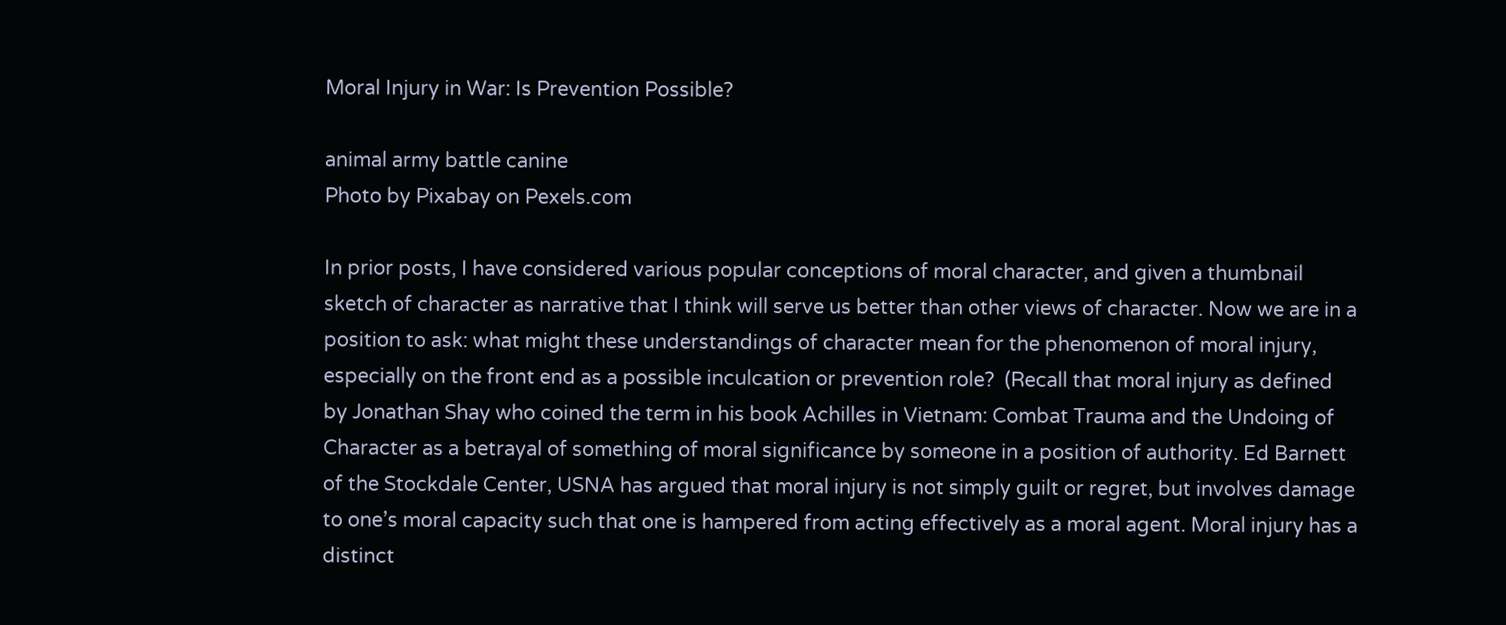Moral Injury in War: Is Prevention Possible?

animal army battle canine
Photo by Pixabay on Pexels.com

In prior posts, I have considered various popular conceptions of moral character, and given a thumbnail sketch of character as narrative that I think will serve us better than other views of character. Now we are in a position to ask: what might these understandings of character mean for the phenomenon of moral injury, especially on the front end as a possible inculcation or prevention role?  (Recall that moral injury as defined by Jonathan Shay who coined the term in his book Achilles in Vietnam: Combat Trauma and the Undoing of Character as a betrayal of something of moral significance by someone in a position of authority. Ed Barnett of the Stockdale Center, USNA has argued that moral injury is not simply guilt or regret, but involves damage to one’s moral capacity such that one is hampered from acting effectively as a moral agent. Moral injury has a distinct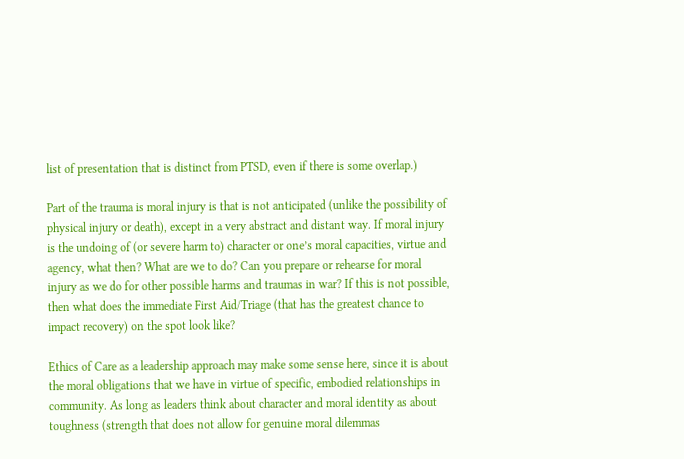list of presentation that is distinct from PTSD, even if there is some overlap.)

Part of the trauma is moral injury is that is not anticipated (unlike the possibility of physical injury or death), except in a very abstract and distant way. If moral injury is the undoing of (or severe harm to) character or one’s moral capacities, virtue and agency, what then? What are we to do? Can you prepare or rehearse for moral injury as we do for other possible harms and traumas in war? If this is not possible, then what does the immediate First Aid/Triage (that has the greatest chance to impact recovery) on the spot look like?

Ethics of Care as a leadership approach may make some sense here, since it is about the moral obligations that we have in virtue of specific, embodied relationships in community. As long as leaders think about character and moral identity as about toughness (strength that does not allow for genuine moral dilemmas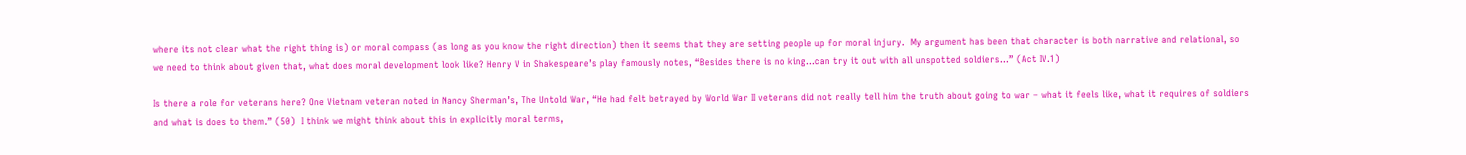where its not clear what the right thing is) or moral compass (as long as you know the right direction) then it seems that they are setting people up for moral injury.  My argument has been that character is both narrative and relational, so we need to think about given that, what does moral development look like? Henry V in Shakespeare’s play famously notes, “Besides there is no king…can try it out with all unspotted soldiers…” (Act IV.1)

Is there a role for veterans here? One Vietnam veteran noted in Nancy Sherman’s, The Untold War, “He had felt betrayed by World War II veterans did not really tell him the truth about going to war – what it feels like, what it requires of soldiers and what is does to them.” (50)  I think we might think about this in explicitly moral terms,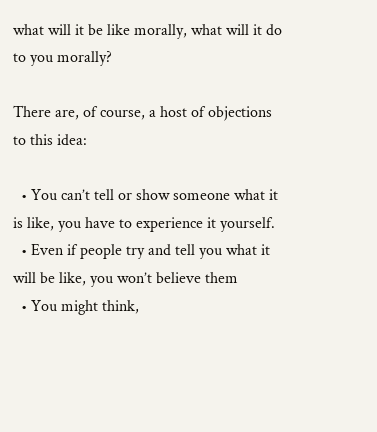what will it be like morally, what will it do to you morally?

There are, of course, a host of objections to this idea:

  • You can’t tell or show someone what it is like, you have to experience it yourself.
  • Even if people try and tell you what it will be like, you won’t believe them
  • You might think,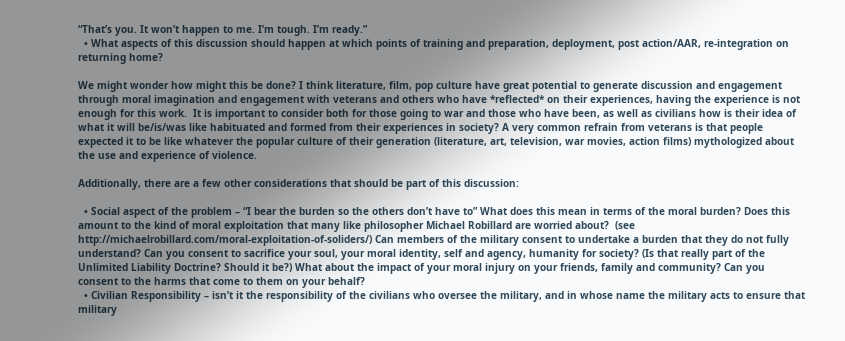“That’s you. It won’t happen to me. I’m tough. I’m ready.”
  • What aspects of this discussion should happen at which points of training and preparation, deployment, post action/AAR, re-integration on returning home?

We might wonder how might this be done? I think literature, film, pop culture have great potential to generate discussion and engagement through moral imagination and engagement with veterans and others who have *reflected* on their experiences, having the experience is not enough for this work.  It is important to consider both for those going to war and those who have been, as well as civilians how is their idea of what it will be/is/was like habituated and formed from their experiences in society? A very common refrain from veterans is that people expected it to be like whatever the popular culture of their generation (literature, art, television, war movies, action films) mythologized about the use and experience of violence.

Additionally, there are a few other considerations that should be part of this discussion:

  • Social aspect of the problem – “I bear the burden so the others don’t have to” What does this mean in terms of the moral burden? Does this amount to the kind of moral exploitation that many like philosopher Michael Robillard are worried about?  (see http://michaelrobillard.com/moral-exploitation-of-soliders/) Can members of the military consent to undertake a burden that they do not fully understand? Can you consent to sacrifice your soul, your moral identity, self and agency, humanity for society? (Is that really part of the Unlimited Liability Doctrine? Should it be?) What about the impact of your moral injury on your friends, family and community? Can you consent to the harms that come to them on your behalf?
  • Civilian Responsibility – isn’t it the responsibility of the civilians who oversee the military, and in whose name the military acts to ensure that military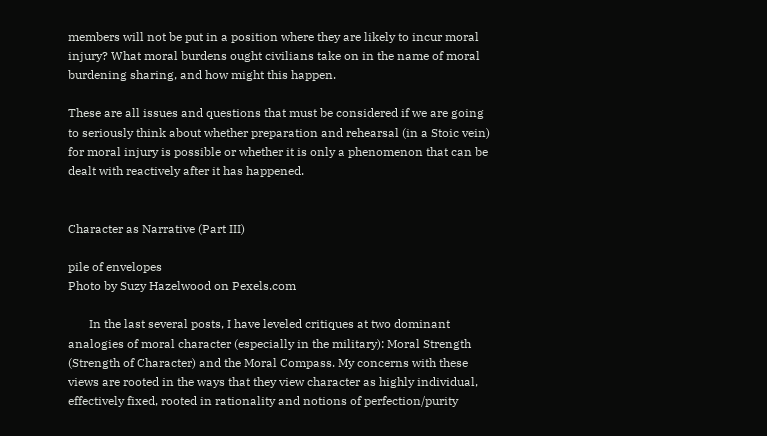members will not be put in a position where they are likely to incur moral injury? What moral burdens ought civilians take on in the name of moral burdening sharing, and how might this happen.

These are all issues and questions that must be considered if we are going to seriously think about whether preparation and rehearsal (in a Stoic vein) for moral injury is possible or whether it is only a phenomenon that can be dealt with reactively after it has happened.


Character as Narrative (Part III)

pile of envelopes
Photo by Suzy Hazelwood on Pexels.com

       In the last several posts, I have leveled critiques at two dominant analogies of moral character (especially in the military): Moral Strength (Strength of Character) and the Moral Compass. My concerns with these views are rooted in the ways that they view character as highly individual, effectively fixed, rooted in rationality and notions of perfection/purity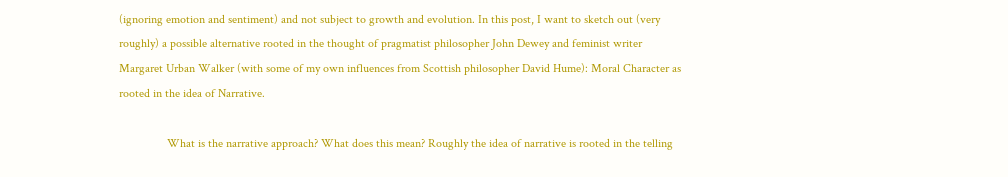(ignoring emotion and sentiment) and not subject to growth and evolution. In this post, I want to sketch out (very roughly) a possible alternative rooted in the thought of pragmatist philosopher John Dewey and feminist writer Margaret Urban Walker (with some of my own influences from Scottish philosopher David Hume): Moral Character as rooted in the idea of Narrative.

                What is the narrative approach? What does this mean? Roughly the idea of narrative is rooted in the telling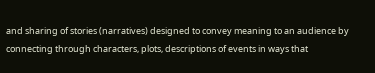and sharing of stories (narratives) designed to convey meaning to an audience by connecting through characters, plots, descriptions of events in ways that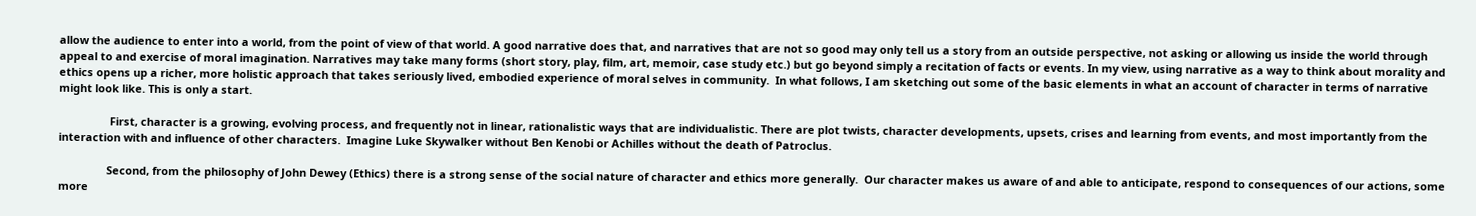allow the audience to enter into a world, from the point of view of that world. A good narrative does that, and narratives that are not so good may only tell us a story from an outside perspective, not asking or allowing us inside the world through appeal to and exercise of moral imagination. Narratives may take many forms (short story, play, film, art, memoir, case study etc.) but go beyond simply a recitation of facts or events. In my view, using narrative as a way to think about morality and ethics opens up a richer, more holistic approach that takes seriously lived, embodied experience of moral selves in community.  In what follows, I am sketching out some of the basic elements in what an account of character in terms of narrative might look like. This is only a start.

                 First, character is a growing, evolving process, and frequently not in linear, rationalistic ways that are individualistic. There are plot twists, character developments, upsets, crises and learning from events, and most importantly from the interaction with and influence of other characters.  Imagine Luke Skywalker without Ben Kenobi or Achilles without the death of Patroclus.

                Second, from the philosophy of John Dewey (Ethics) there is a strong sense of the social nature of character and ethics more generally.  Our character makes us aware of and able to anticipate, respond to consequences of our actions, some more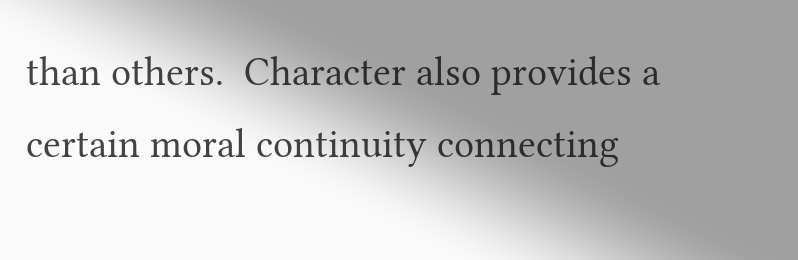than others.  Character also provides a certain moral continuity connecting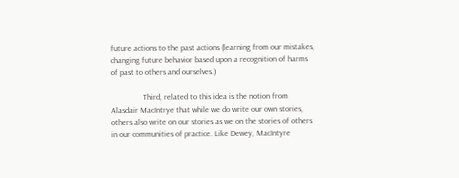future actions to the past actions (learning from our mistakes, changing future behavior based upon a recognition of harms of past to others and ourselves.)

                Third, related to this idea is the notion from Alasdair MacIntrye that while we do write our own stories, others also write on our stories as we on the stories of others in our communities of practice. Like Dewey, MacIntyre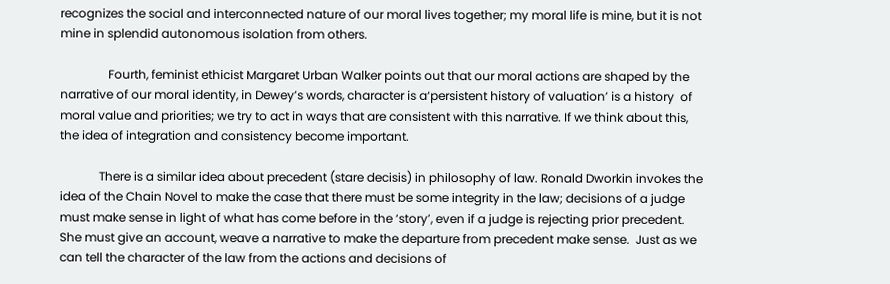recognizes the social and interconnected nature of our moral lives together; my moral life is mine, but it is not mine in splendid autonomous isolation from others.

                Fourth, feminist ethicist Margaret Urban Walker points out that our moral actions are shaped by the narrative of our moral identity, in Dewey’s words, character is a‘persistent history of valuation’ is a history  of moral value and priorities; we try to act in ways that are consistent with this narrative. If we think about this, the idea of integration and consistency become important.

             There is a similar idea about precedent (stare decisis) in philosophy of law. Ronald Dworkin invokes the idea of the Chain Novel to make the case that there must be some integrity in the law; decisions of a judge must make sense in light of what has come before in the ‘story’, even if a judge is rejecting prior precedent. She must give an account, weave a narrative to make the departure from precedent make sense.  Just as we can tell the character of the law from the actions and decisions of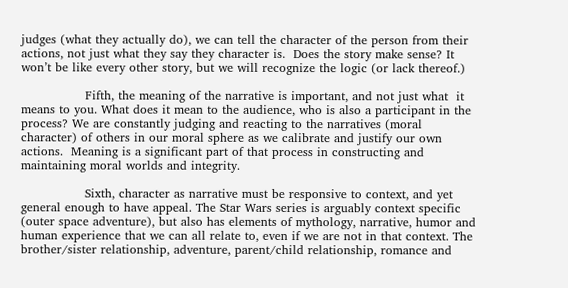judges (what they actually do), we can tell the character of the person from their actions, not just what they say they character is.  Does the story make sense? It won’t be like every other story, but we will recognize the logic (or lack thereof.)

                Fifth, the meaning of the narrative is important, and not just what  it means to you. What does it mean to the audience, who is also a participant in the process? We are constantly judging and reacting to the narratives (moral character) of others in our moral sphere as we calibrate and justify our own actions.  Meaning is a significant part of that process in constructing and maintaining moral worlds and integrity.

                Sixth, character as narrative must be responsive to context, and yet general enough to have appeal. The Star Wars series is arguably context specific (outer space adventure), but also has elements of mythology, narrative, humor and human experience that we can all relate to, even if we are not in that context. The brother/sister relationship, adventure, parent/child relationship, romance and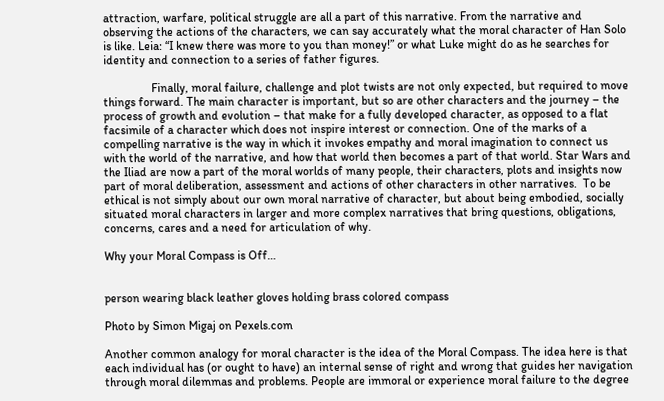attraction, warfare, political struggle are all a part of this narrative. From the narrative and observing the actions of the characters, we can say accurately what the moral character of Han Solo is like. Leia: “I knew there was more to you than money!” or what Luke might do as he searches for identity and connection to a series of father figures.

                Finally, moral failure, challenge and plot twists are not only expected, but required to move things forward. The main character is important, but so are other characters and the journey – the process of growth and evolution – that make for a fully developed character, as opposed to a flat facsimile of a character which does not inspire interest or connection. One of the marks of a compelling narrative is the way in which it invokes empathy and moral imagination to connect us with the world of the narrative, and how that world then becomes a part of that world. Star Wars and the Iliad are now a part of the moral worlds of many people, their characters, plots and insights now part of moral deliberation, assessment and actions of other characters in other narratives.  To be ethical is not simply about our own moral narrative of character, but about being embodied, socially situated moral characters in larger and more complex narratives that bring questions, obligations, concerns, cares and a need for articulation of why.

Why your Moral Compass is Off…


person wearing black leather gloves holding brass colored compass

Photo by Simon Migaj on Pexels.com

Another common analogy for moral character is the idea of the Moral Compass. The idea here is that each individual has (or ought to have) an internal sense of right and wrong that guides her navigation through moral dilemmas and problems. People are immoral or experience moral failure to the degree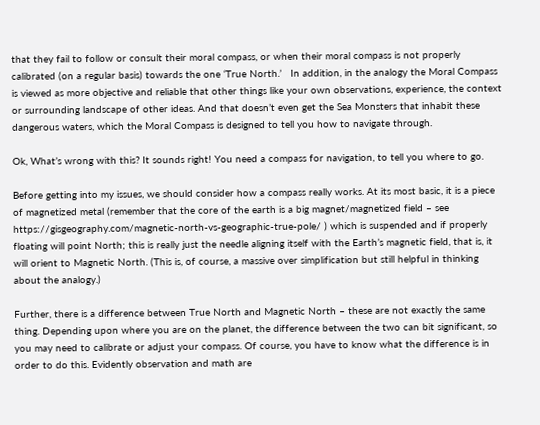that they fail to follow or consult their moral compass, or when their moral compass is not properly calibrated (on a regular basis) towards the one ‘True North.’   In addition, in the analogy the Moral Compass is viewed as more objective and reliable that other things like your own observations, experience, the context or surrounding landscape of other ideas. And that doesn’t even get the Sea Monsters that inhabit these dangerous waters, which the Moral Compass is designed to tell you how to navigate through.

Ok, What’s wrong with this? It sounds right! You need a compass for navigation, to tell you where to go.

Before getting into my issues, we should consider how a compass really works. At its most basic, it is a piece of magnetized metal (remember that the core of the earth is a big magnet/magnetized field – see https://gisgeography.com/magnetic-north-vs-geographic-true-pole/ ) which is suspended and if properly floating will point North; this is really just the needle aligning itself with the Earth’s magnetic field, that is, it will orient to Magnetic North. (This is, of course, a massive over simplification but still helpful in thinking about the analogy.)

Further, there is a difference between True North and Magnetic North – these are not exactly the same thing. Depending upon where you are on the planet, the difference between the two can bit significant, so you may need to calibrate or adjust your compass. Of course, you have to know what the difference is in order to do this. Evidently observation and math are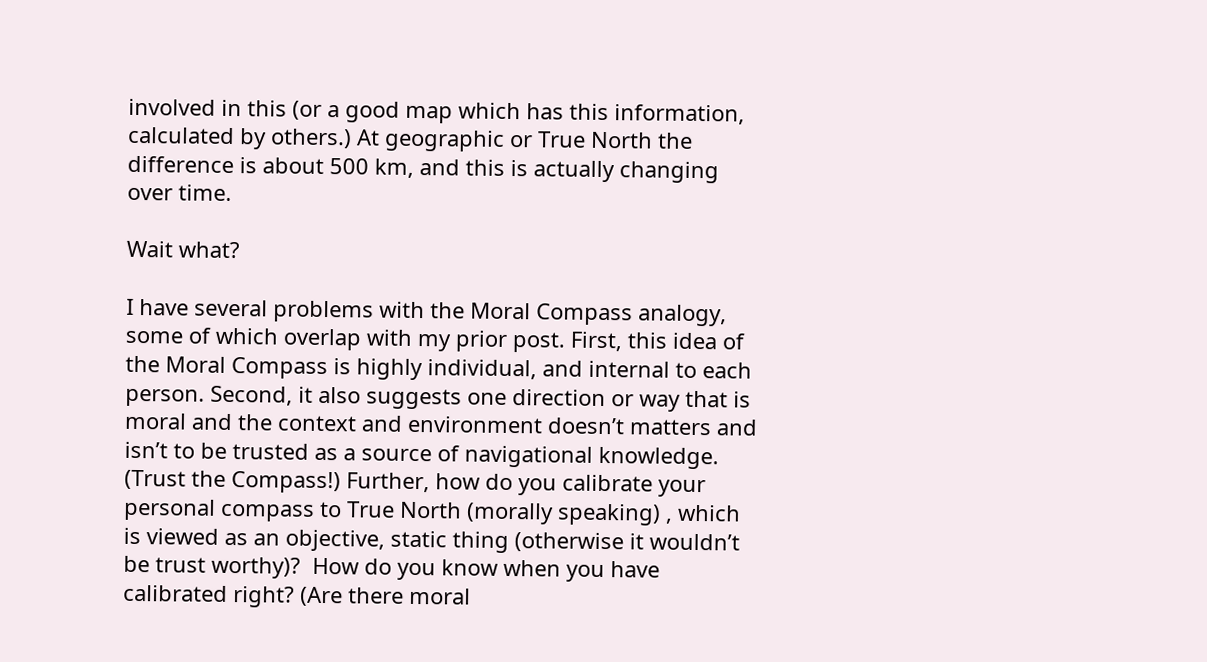involved in this (or a good map which has this information, calculated by others.) At geographic or True North the difference is about 500 km, and this is actually changing over time.

Wait what?

I have several problems with the Moral Compass analogy, some of which overlap with my prior post. First, this idea of the Moral Compass is highly individual, and internal to each person. Second, it also suggests one direction or way that is moral and the context and environment doesn’t matters and isn’t to be trusted as a source of navigational knowledge. (Trust the Compass!) Further, how do you calibrate your personal compass to True North (morally speaking) , which is viewed as an objective, static thing (otherwise it wouldn’t be trust worthy)?  How do you know when you have calibrated right? (Are there moral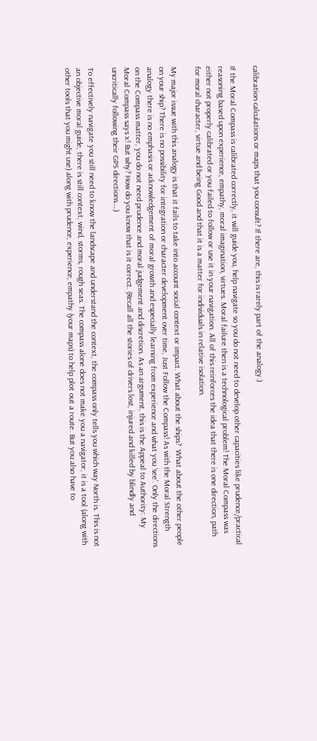calibration calculations or maps that you consult? If there are, this is rarely part of the analogy.)

If the Moral Compass is calibrated correctly, it will guide you, help navigate so you do not need to develop other capacities like prudence/practical reasoning based upon experience, empathy, moral imagination, virtues. Moral failure then is a technological problem! The Moral Compass was either not properly calibrated or you failed to follow or use it in your navigation. All of this reinforces the idea that there is one direction, path for moral character, virtue and being Good and that it is a matter for individuals in relative isolation.

My major issue with this analogy is that it fails to take into account social context or impact. What about the ships?  What about the other people on your ship? There is no possibility for integration or character development over time, Just Follow the Compass! As with the Moral Strength analogy there is no emphasis or acknowledgement of moral growth and especially learning from experience and what you ‘see’. Only the directions on the Compass matter, you do not need prudence and moral judgement and discretion. As an argument, this is the Appeal to Authority: My Moral Compass says x! But why? How do you know that is it correct. (Recall all the stories of drivers lost, injured and killed by blindly and uncritically following their GPS directions….)

To effectively navigate you still need to know the landscape and understand the context, the compass only tells you which way North is. This is not an objective moral guide, there is still context, wind, storms, rough seas. The compass alone does not make you a navigator, it is a tool (along with other tools that you might use) along with prudence, experience, empathy (your maps) to help plot out a route. But you also have to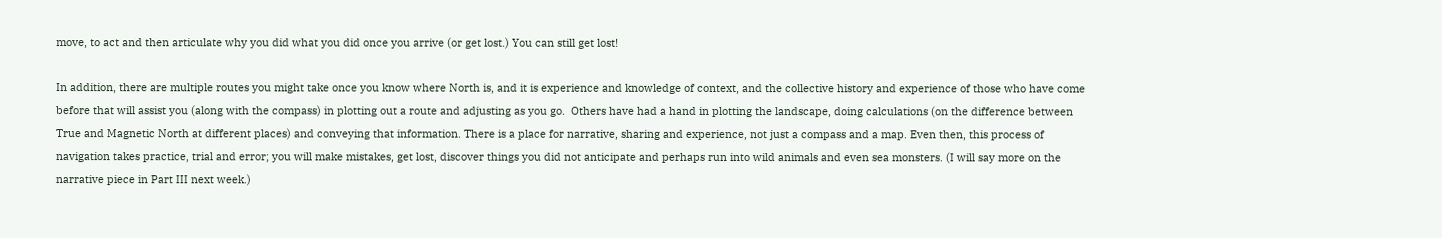move, to act and then articulate why you did what you did once you arrive (or get lost.) You can still get lost!

In addition, there are multiple routes you might take once you know where North is, and it is experience and knowledge of context, and the collective history and experience of those who have come before that will assist you (along with the compass) in plotting out a route and adjusting as you go.  Others have had a hand in plotting the landscape, doing calculations (on the difference between True and Magnetic North at different places) and conveying that information. There is a place for narrative, sharing and experience, not just a compass and a map. Even then, this process of navigation takes practice, trial and error; you will make mistakes, get lost, discover things you did not anticipate and perhaps run into wild animals and even sea monsters. (I will say more on the narrative piece in Part III next week.)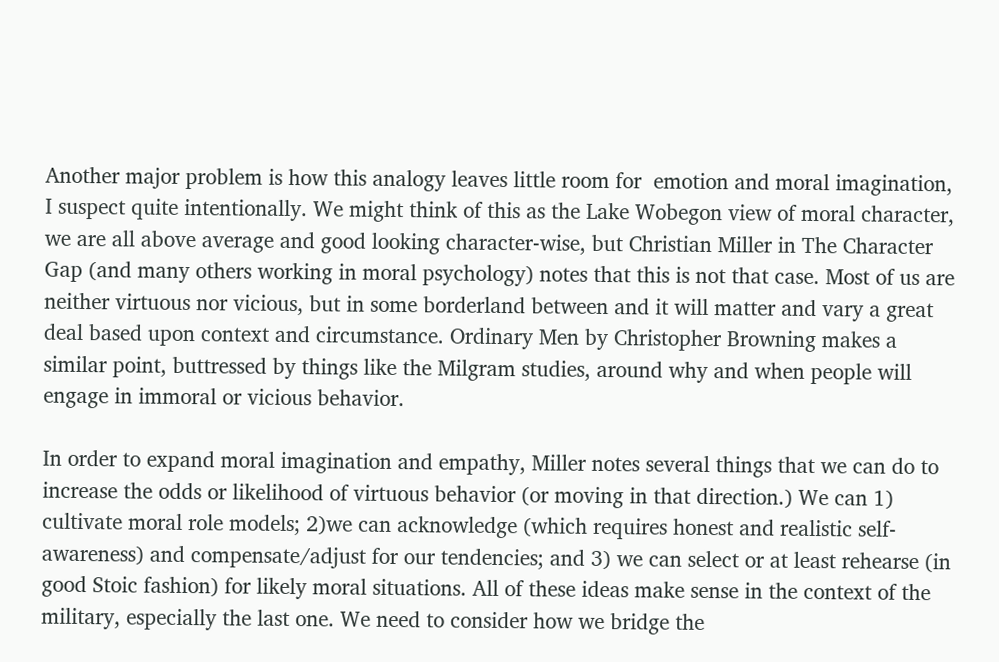Another major problem is how this analogy leaves little room for  emotion and moral imagination, I suspect quite intentionally. We might think of this as the Lake Wobegon view of moral character, we are all above average and good looking character-wise, but Christian Miller in The Character Gap (and many others working in moral psychology) notes that this is not that case. Most of us are neither virtuous nor vicious, but in some borderland between and it will matter and vary a great deal based upon context and circumstance. Ordinary Men by Christopher Browning makes a similar point, buttressed by things like the Milgram studies, around why and when people will engage in immoral or vicious behavior.

In order to expand moral imagination and empathy, Miller notes several things that we can do to increase the odds or likelihood of virtuous behavior (or moving in that direction.) We can 1) cultivate moral role models; 2)we can acknowledge (which requires honest and realistic self-awareness) and compensate/adjust for our tendencies; and 3) we can select or at least rehearse (in good Stoic fashion) for likely moral situations. All of these ideas make sense in the context of the military, especially the last one. We need to consider how we bridge the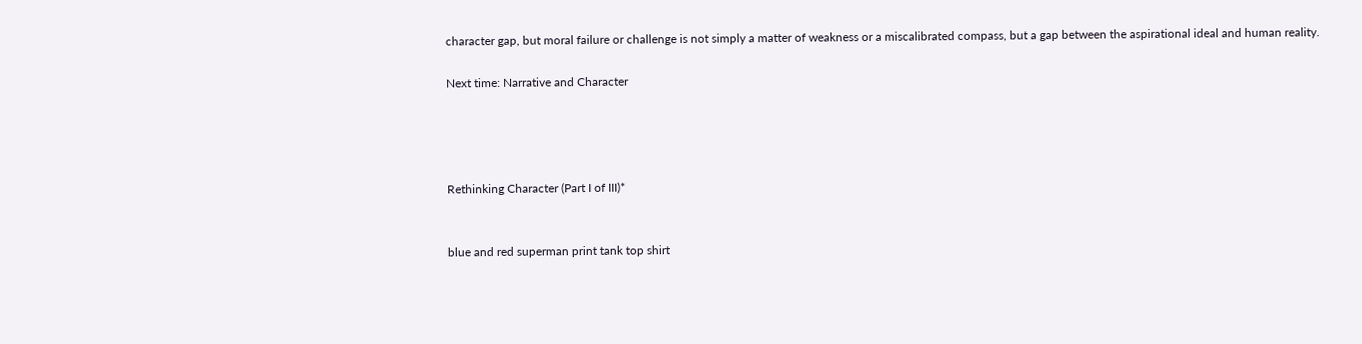character gap, but moral failure or challenge is not simply a matter of weakness or a miscalibrated compass, but a gap between the aspirational ideal and human reality.

Next time: Narrative and Character




Rethinking Character (Part I of III)*


blue and red superman print tank top shirt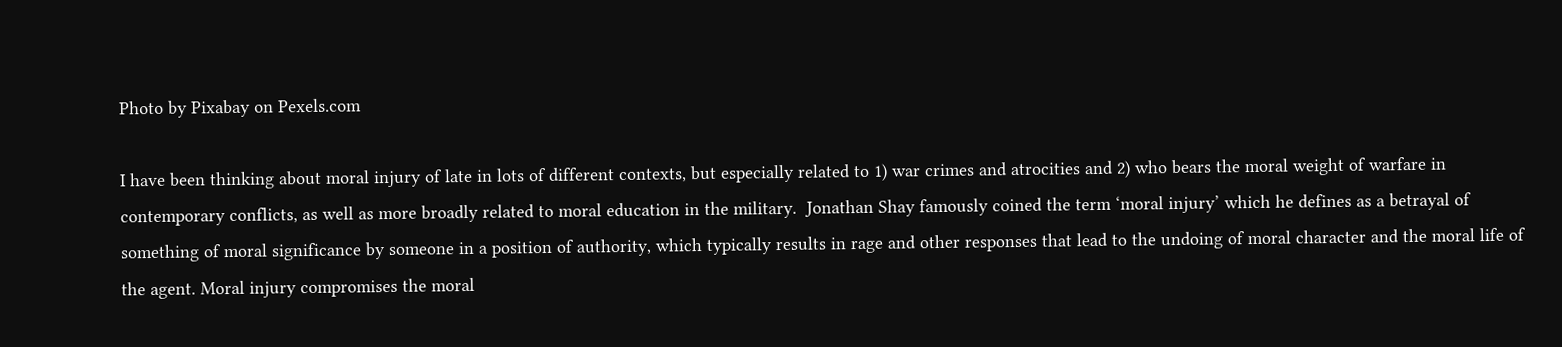Photo by Pixabay on Pexels.com

I have been thinking about moral injury of late in lots of different contexts, but especially related to 1) war crimes and atrocities and 2) who bears the moral weight of warfare in contemporary conflicts, as well as more broadly related to moral education in the military.  Jonathan Shay famously coined the term ‘moral injury’ which he defines as a betrayal of something of moral significance by someone in a position of authority, which typically results in rage and other responses that lead to the undoing of moral character and the moral life of the agent. Moral injury compromises the moral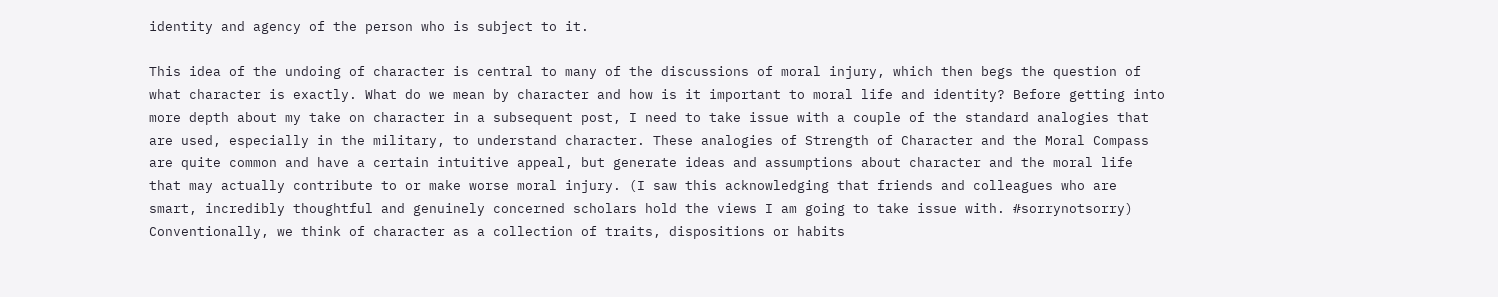identity and agency of the person who is subject to it.

This idea of the undoing of character is central to many of the discussions of moral injury, which then begs the question of what character is exactly. What do we mean by character and how is it important to moral life and identity? Before getting into more depth about my take on character in a subsequent post, I need to take issue with a couple of the standard analogies that are used, especially in the military, to understand character. These analogies of Strength of Character and the Moral Compass are quite common and have a certain intuitive appeal, but generate ideas and assumptions about character and the moral life that may actually contribute to or make worse moral injury. (I saw this acknowledging that friends and colleagues who are smart, incredibly thoughtful and genuinely concerned scholars hold the views I am going to take issue with. #sorrynotsorry)  Conventionally, we think of character as a collection of traits, dispositions or habits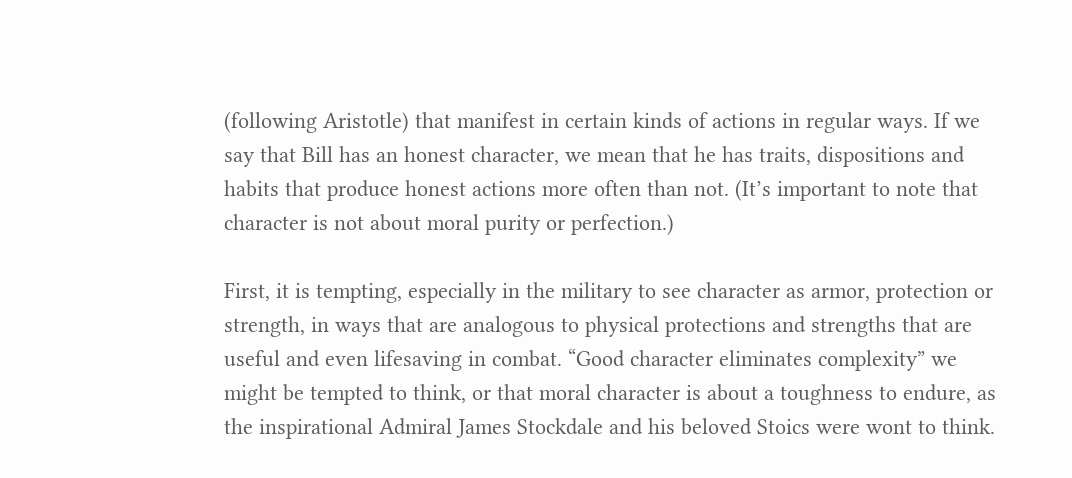(following Aristotle) that manifest in certain kinds of actions in regular ways. If we say that Bill has an honest character, we mean that he has traits, dispositions and habits that produce honest actions more often than not. (It’s important to note that character is not about moral purity or perfection.)

First, it is tempting, especially in the military to see character as armor, protection or strength, in ways that are analogous to physical protections and strengths that are useful and even lifesaving in combat. “Good character eliminates complexity” we might be tempted to think, or that moral character is about a toughness to endure, as the inspirational Admiral James Stockdale and his beloved Stoics were wont to think.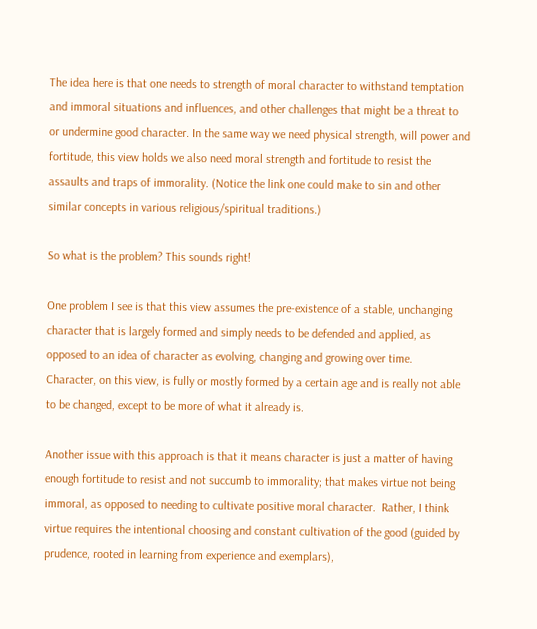The idea here is that one needs to strength of moral character to withstand temptation and immoral situations and influences, and other challenges that might be a threat to or undermine good character. In the same way we need physical strength, will power and fortitude, this view holds we also need moral strength and fortitude to resist the assaults and traps of immorality. (Notice the link one could make to sin and other similar concepts in various religious/spiritual traditions.)

So what is the problem? This sounds right!

One problem I see is that this view assumes the pre-existence of a stable, unchanging character that is largely formed and simply needs to be defended and applied, as opposed to an idea of character as evolving, changing and growing over time.  Character, on this view, is fully or mostly formed by a certain age and is really not able to be changed, except to be more of what it already is.

Another issue with this approach is that it means character is just a matter of having enough fortitude to resist and not succumb to immorality; that makes virtue not being immoral, as opposed to needing to cultivate positive moral character.  Rather, I think virtue requires the intentional choosing and constant cultivation of the good (guided by prudence, rooted in learning from experience and exemplars),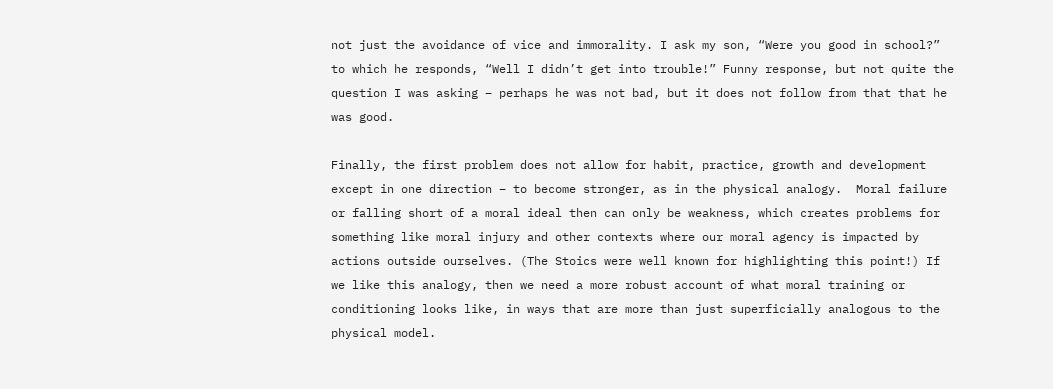not just the avoidance of vice and immorality. I ask my son, “Were you good in school?” to which he responds, “Well I didn’t get into trouble!” Funny response, but not quite the question I was asking – perhaps he was not bad, but it does not follow from that that he was good.

Finally, the first problem does not allow for habit, practice, growth and development except in one direction – to become stronger, as in the physical analogy.  Moral failure or falling short of a moral ideal then can only be weakness, which creates problems for something like moral injury and other contexts where our moral agency is impacted by actions outside ourselves. (The Stoics were well known for highlighting this point!) If we like this analogy, then we need a more robust account of what moral training or conditioning looks like, in ways that are more than just superficially analogous to the physical model.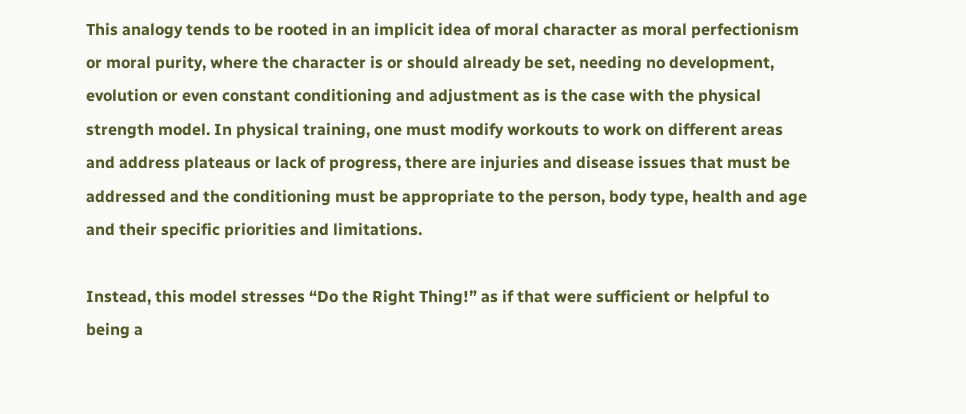This analogy tends to be rooted in an implicit idea of moral character as moral perfectionism or moral purity, where the character is or should already be set, needing no development, evolution or even constant conditioning and adjustment as is the case with the physical strength model. In physical training, one must modify workouts to work on different areas and address plateaus or lack of progress, there are injuries and disease issues that must be addressed and the conditioning must be appropriate to the person, body type, health and age and their specific priorities and limitations.

Instead, this model stresses “Do the Right Thing!” as if that were sufficient or helpful to being a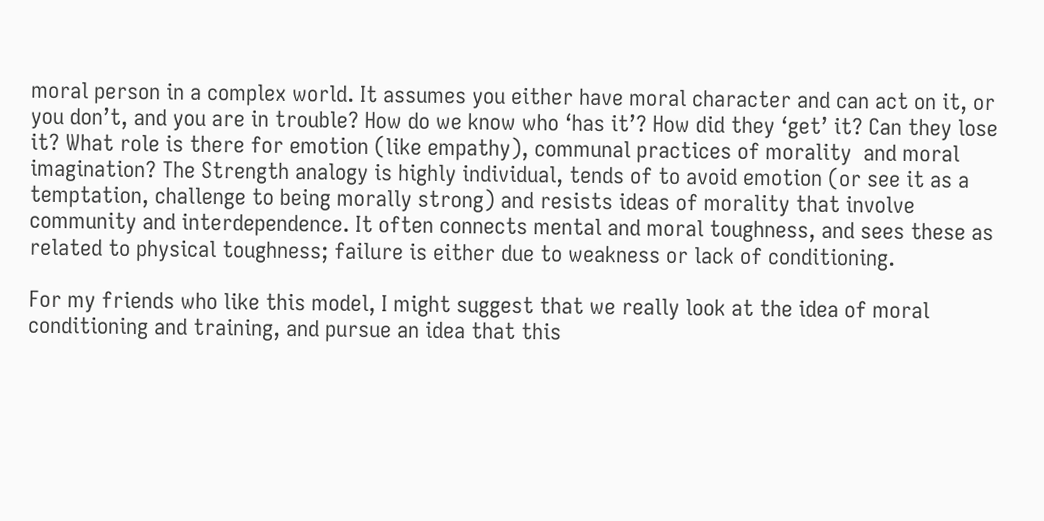moral person in a complex world. It assumes you either have moral character and can act on it, or you don’t, and you are in trouble? How do we know who ‘has it’? How did they ‘get’ it? Can they lose it? What role is there for emotion (like empathy), communal practices of morality  and moral imagination? The Strength analogy is highly individual, tends of to avoid emotion (or see it as a temptation, challenge to being morally strong) and resists ideas of morality that involve community and interdependence. It often connects mental and moral toughness, and sees these as related to physical toughness; failure is either due to weakness or lack of conditioning.

For my friends who like this model, I might suggest that we really look at the idea of moral conditioning and training, and pursue an idea that this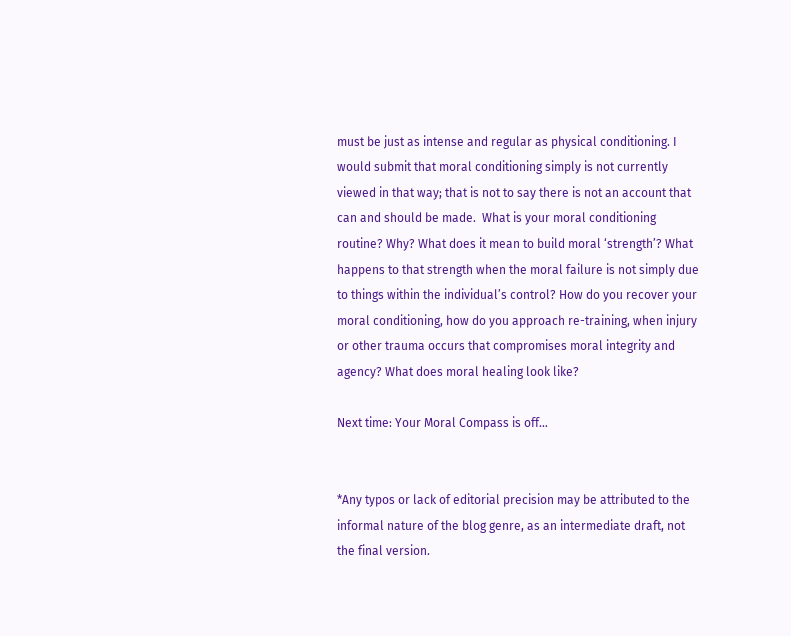must be just as intense and regular as physical conditioning. I would submit that moral conditioning simply is not currently viewed in that way; that is not to say there is not an account that can and should be made.  What is your moral conditioning routine? Why? What does it mean to build moral ‘strength’? What happens to that strength when the moral failure is not simply due to things within the individual’s control? How do you recover your moral conditioning, how do you approach re-training, when injury or other trauma occurs that compromises moral integrity and agency? What does moral healing look like?

Next time: Your Moral Compass is off…


*Any typos or lack of editorial precision may be attributed to the informal nature of the blog genre, as an intermediate draft, not the final version.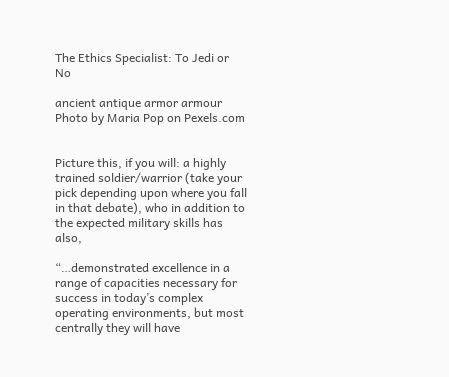The Ethics Specialist: To Jedi or No

ancient antique armor armour
Photo by Maria Pop on Pexels.com


Picture this, if you will: a highly trained soldier/warrior (take your pick depending upon where you fall in that debate), who in addition to the expected military skills has also,

“…demonstrated excellence in a range of capacities necessary for success in today’s complex operating environments, but most centrally they will have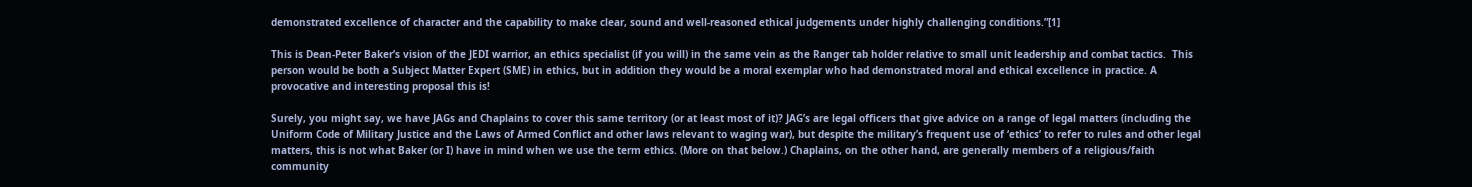demonstrated excellence of character and the capability to make clear, sound and well-reasoned ethical judgements under highly challenging conditions.”[1]

This is Dean-Peter Baker’s vision of the JEDI warrior, an ethics specialist (if you will) in the same vein as the Ranger tab holder relative to small unit leadership and combat tactics.  This person would be both a Subject Matter Expert (SME) in ethics, but in addition they would be a moral exemplar who had demonstrated moral and ethical excellence in practice. A provocative and interesting proposal this is!

Surely, you might say, we have JAGs and Chaplains to cover this same territory (or at least most of it)? JAG’s are legal officers that give advice on a range of legal matters (including the Uniform Code of Military Justice and the Laws of Armed Conflict and other laws relevant to waging war), but despite the military’s frequent use of ‘ethics’ to refer to rules and other legal matters, this is not what Baker (or I) have in mind when we use the term ethics. (More on that below.) Chaplains, on the other hand, are generally members of a religious/faith community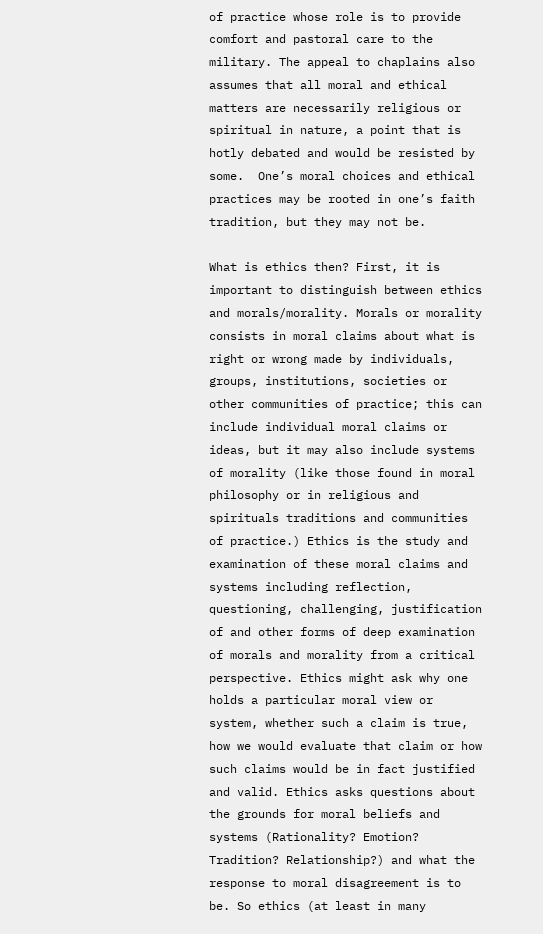of practice whose role is to provide comfort and pastoral care to the military. The appeal to chaplains also assumes that all moral and ethical matters are necessarily religious or spiritual in nature, a point that is hotly debated and would be resisted by some.  One’s moral choices and ethical practices may be rooted in one’s faith tradition, but they may not be.

What is ethics then? First, it is important to distinguish between ethics and morals/morality. Morals or morality consists in moral claims about what is right or wrong made by individuals, groups, institutions, societies or other communities of practice; this can include individual moral claims or ideas, but it may also include systems of morality (like those found in moral philosophy or in religious and spirituals traditions and communities of practice.) Ethics is the study and examination of these moral claims and systems including reflection, questioning, challenging, justification of and other forms of deep examination of morals and morality from a critical perspective. Ethics might ask why one holds a particular moral view or system, whether such a claim is true, how we would evaluate that claim or how such claims would be in fact justified and valid. Ethics asks questions about the grounds for moral beliefs and systems (Rationality? Emotion? Tradition? Relationship?) and what the response to moral disagreement is to be. So ethics (at least in many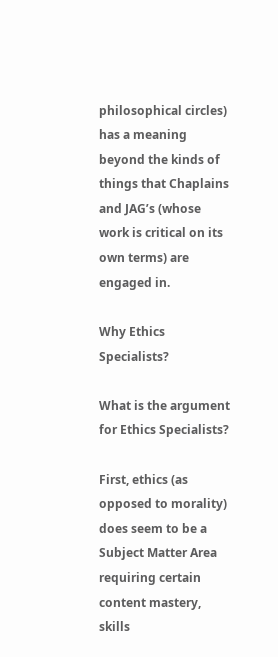philosophical circles) has a meaning beyond the kinds of things that Chaplains and JAG’s (whose work is critical on its own terms) are engaged in.

Why Ethics Specialists?

What is the argument for Ethics Specialists?

First, ethics (as opposed to morality) does seem to be a Subject Matter Area requiring certain content mastery, skills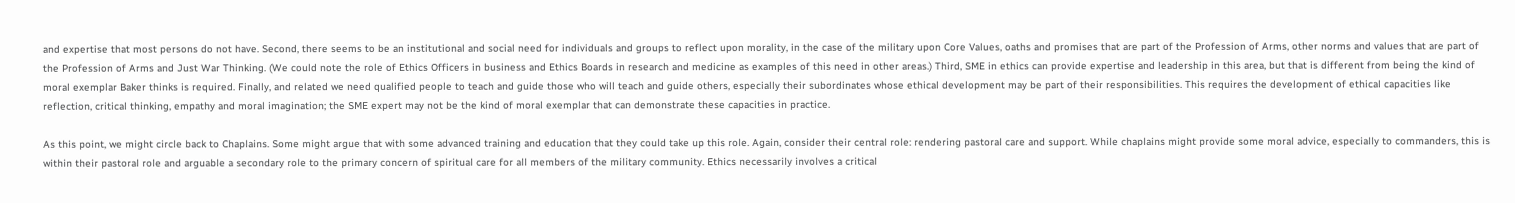and expertise that most persons do not have. Second, there seems to be an institutional and social need for individuals and groups to reflect upon morality, in the case of the military upon Core Values, oaths and promises that are part of the Profession of Arms, other norms and values that are part of the Profession of Arms and Just War Thinking. (We could note the role of Ethics Officers in business and Ethics Boards in research and medicine as examples of this need in other areas.) Third, SME in ethics can provide expertise and leadership in this area, but that is different from being the kind of moral exemplar Baker thinks is required. Finally, and related we need qualified people to teach and guide those who will teach and guide others, especially their subordinates whose ethical development may be part of their responsibilities. This requires the development of ethical capacities like reflection, critical thinking, empathy and moral imagination; the SME expert may not be the kind of moral exemplar that can demonstrate these capacities in practice.

As this point, we might circle back to Chaplains. Some might argue that with some advanced training and education that they could take up this role. Again, consider their central role: rendering pastoral care and support. While chaplains might provide some moral advice, especially to commanders, this is within their pastoral role and arguable a secondary role to the primary concern of spiritual care for all members of the military community. Ethics necessarily involves a critical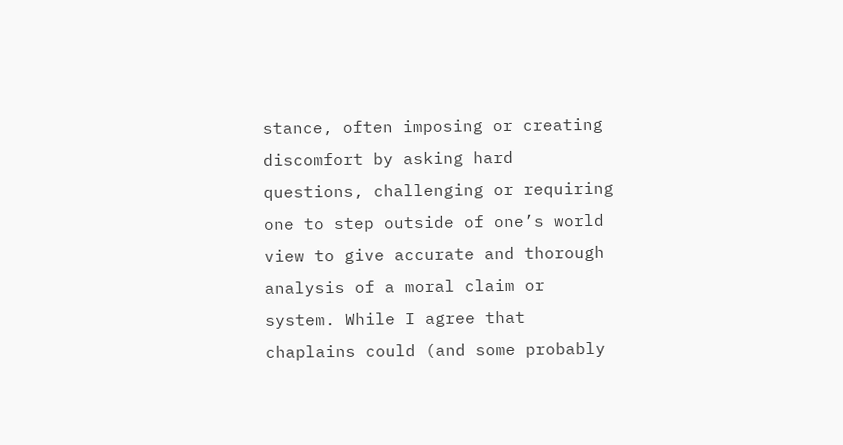stance, often imposing or creating discomfort by asking hard questions, challenging or requiring one to step outside of one’s world view to give accurate and thorough analysis of a moral claim or system. While I agree that chaplains could (and some probably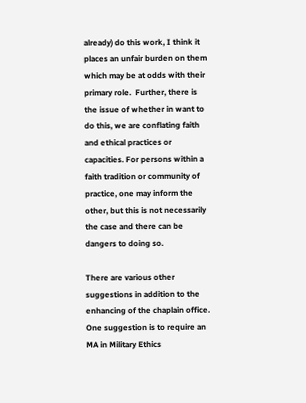already) do this work, I think it places an unfair burden on them which may be at odds with their primary role.  Further, there is the issue of whether in want to do this, we are conflating faith and ethical practices or capacities. For persons within a faith tradition or community of practice, one may inform the other, but this is not necessarily the case and there can be dangers to doing so.

There are various other suggestions in addition to the enhancing of the chaplain office. One suggestion is to require an MA in Military Ethics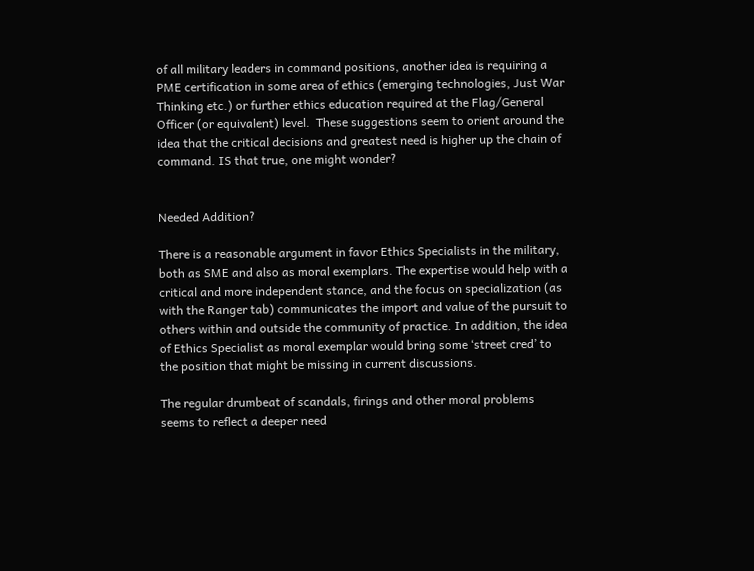of all military leaders in command positions, another idea is requiring a PME certification in some area of ethics (emerging technologies, Just War Thinking etc.) or further ethics education required at the Flag/General Officer (or equivalent) level.  These suggestions seem to orient around the idea that the critical decisions and greatest need is higher up the chain of command. IS that true, one might wonder?


Needed Addition?

There is a reasonable argument in favor Ethics Specialists in the military, both as SME and also as moral exemplars. The expertise would help with a critical and more independent stance, and the focus on specialization (as with the Ranger tab) communicates the import and value of the pursuit to others within and outside the community of practice. In addition, the idea of Ethics Specialist as moral exemplar would bring some ‘street cred’ to the position that might be missing in current discussions.

The regular drumbeat of scandals, firings and other moral problems seems to reflect a deeper need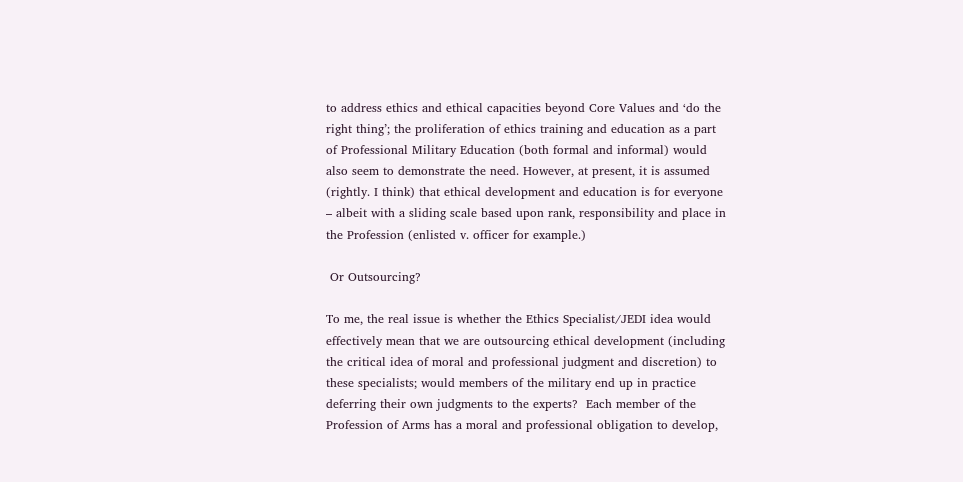to address ethics and ethical capacities beyond Core Values and ‘do the right thing’; the proliferation of ethics training and education as a part of Professional Military Education (both formal and informal) would also seem to demonstrate the need. However, at present, it is assumed (rightly. I think) that ethical development and education is for everyone – albeit with a sliding scale based upon rank, responsibility and place in the Profession (enlisted v. officer for example.)

 Or Outsourcing?

To me, the real issue is whether the Ethics Specialist/JEDI idea would effectively mean that we are outsourcing ethical development (including the critical idea of moral and professional judgment and discretion) to these specialists; would members of the military end up in practice deferring their own judgments to the experts?  Each member of the Profession of Arms has a moral and professional obligation to develop,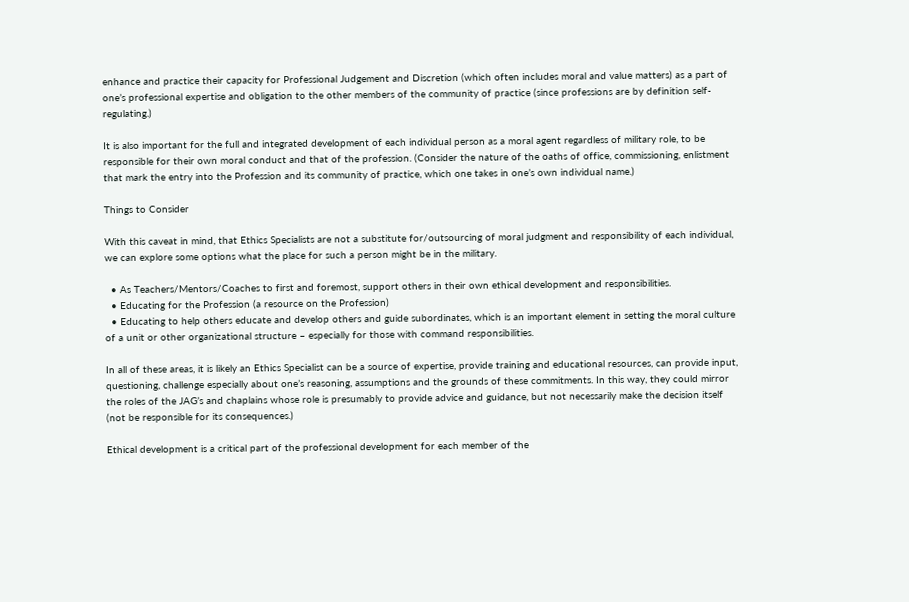enhance and practice their capacity for Professional Judgement and Discretion (which often includes moral and value matters) as a part of one’s professional expertise and obligation to the other members of the community of practice (since professions are by definition self-regulating.)

It is also important for the full and integrated development of each individual person as a moral agent regardless of military role, to be responsible for their own moral conduct and that of the profession. (Consider the nature of the oaths of office, commissioning, enlistment that mark the entry into the Profession and its community of practice, which one takes in one’s own individual name.)

Things to Consider

With this caveat in mind, that Ethics Specialists are not a substitute for/outsourcing of moral judgment and responsibility of each individual, we can explore some options what the place for such a person might be in the military.

  • As Teachers/Mentors/Coaches to first and foremost, support others in their own ethical development and responsibilities.
  • Educating for the Profession (a resource on the Profession)
  • Educating to help others educate and develop others and guide subordinates, which is an important element in setting the moral culture of a unit or other organizational structure – especially for those with command responsibilities.

In all of these areas, it is likely an Ethics Specialist can be a source of expertise, provide training and educational resources, can provide input, questioning, challenge especially about one’s reasoning, assumptions and the grounds of these commitments. In this way, they could mirror the roles of the JAG’s and chaplains whose role is presumably to provide advice and guidance, but not necessarily make the decision itself (not be responsible for its consequences.)

Ethical development is a critical part of the professional development for each member of the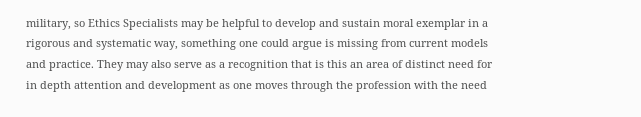military, so Ethics Specialists may be helpful to develop and sustain moral exemplar in a rigorous and systematic way, something one could argue is missing from current models and practice. They may also serve as a recognition that is this an area of distinct need for in depth attention and development as one moves through the profession with the need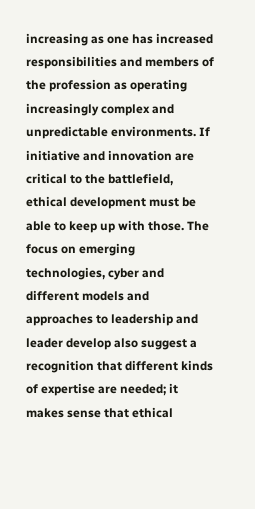increasing as one has increased responsibilities and members of the profession as operating increasingly complex and unpredictable environments. If initiative and innovation are critical to the battlefield, ethical development must be able to keep up with those. The focus on emerging technologies, cyber and different models and approaches to leadership and leader develop also suggest a recognition that different kinds of expertise are needed; it makes sense that ethical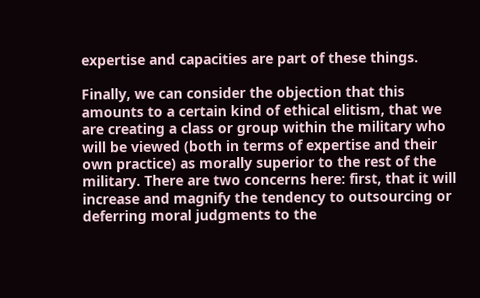expertise and capacities are part of these things.

Finally, we can consider the objection that this amounts to a certain kind of ethical elitism, that we are creating a class or group within the military who will be viewed (both in terms of expertise and their own practice) as morally superior to the rest of the military. There are two concerns here: first, that it will increase and magnify the tendency to outsourcing or deferring moral judgments to the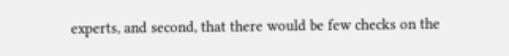experts, and second, that there would be few checks on the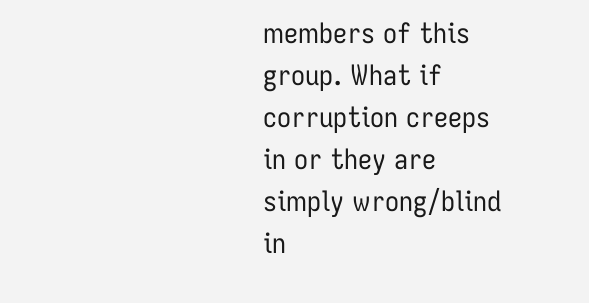members of this group. What if corruption creeps in or they are simply wrong/blind in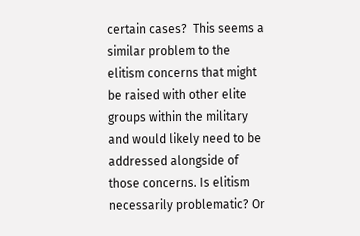certain cases?  This seems a similar problem to the elitism concerns that might be raised with other elite groups within the military and would likely need to be addressed alongside of those concerns. Is elitism necessarily problematic? Or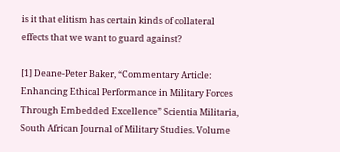is it that elitism has certain kinds of collateral effects that we want to guard against?

[1] Deane-Peter Baker, “Commentary Article: Enhancing Ethical Performance in Military Forces Through Embedded Excellence” Scientia Militaria, South African Journal of Military Studies. Volume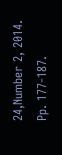24,Number 2, 2014. Pp. 177-187.